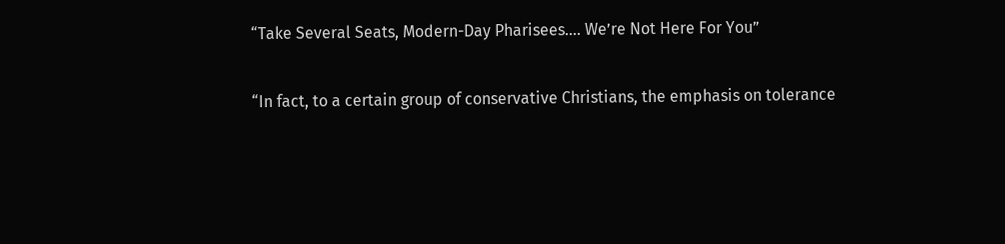“Take Several Seats, Modern-Day Pharisees…. We’re Not Here For You”

“In fact, to a certain group of conservative Christians, the emphasis on tolerance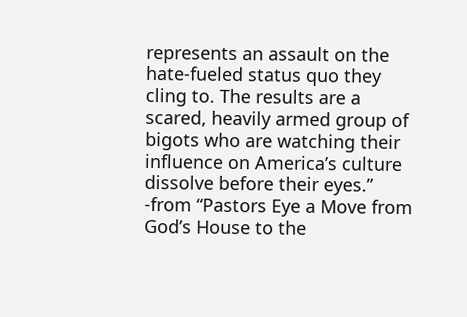represents an assault on the hate-fueled status quo they cling to. The results are a scared, heavily armed group of bigots who are watching their influence on America’s culture dissolve before their eyes.” -from “Pastors Eye a Move from God’s House to the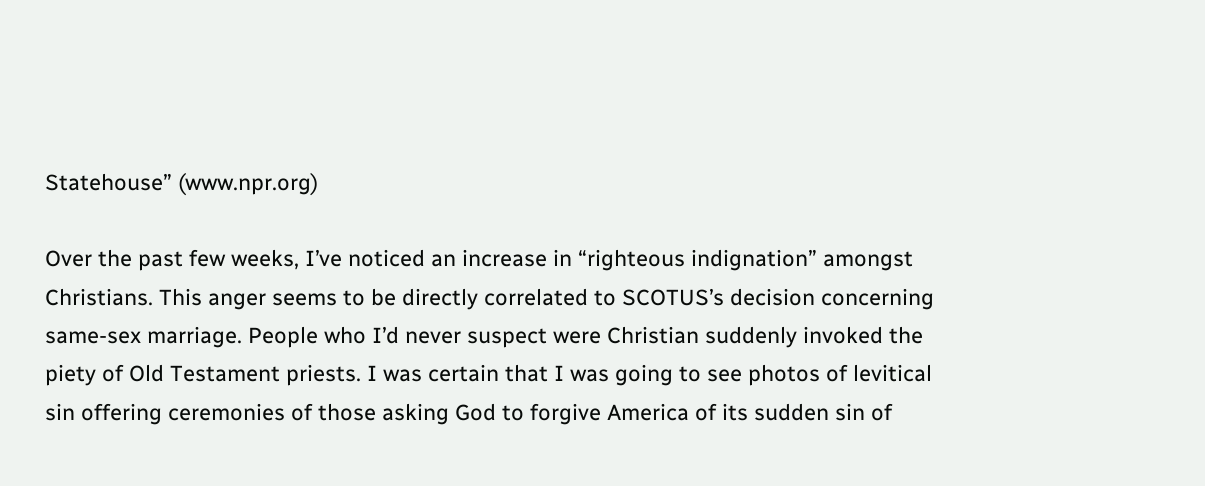Statehouse” (www.npr.org)

Over the past few weeks, I’ve noticed an increase in “righteous indignation” amongst Christians. This anger seems to be directly correlated to SCOTUS’s decision concerning same-sex marriage. People who I’d never suspect were Christian suddenly invoked the piety of Old Testament priests. I was certain that I was going to see photos of levitical sin offering ceremonies of those asking God to forgive America of its sudden sin of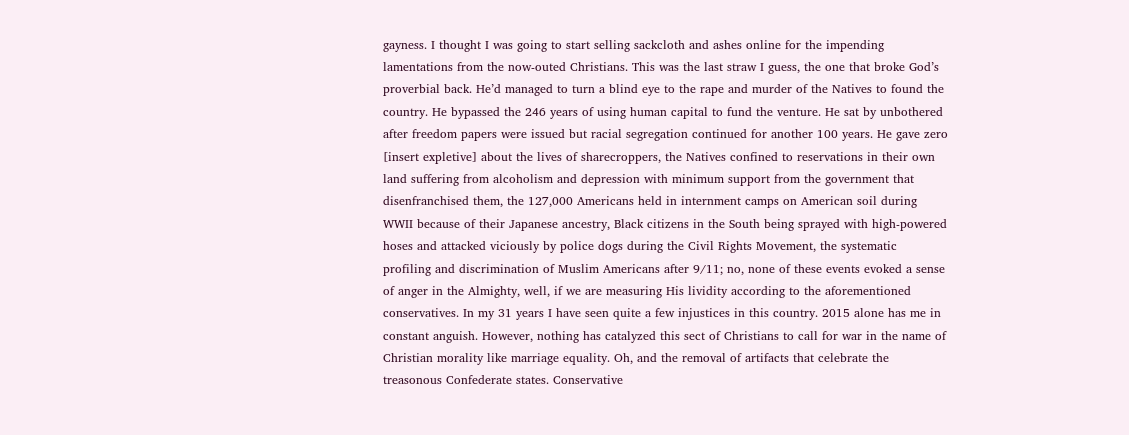gayness. I thought I was going to start selling sackcloth and ashes online for the impending lamentations from the now-outed Christians. This was the last straw I guess, the one that broke God’s proverbial back. He’d managed to turn a blind eye to the rape and murder of the Natives to found the country. He bypassed the 246 years of using human capital to fund the venture. He sat by unbothered after freedom papers were issued but racial segregation continued for another 100 years. He gave zero [insert expletive] about the lives of sharecroppers, the Natives confined to reservations in their own land suffering from alcoholism and depression with minimum support from the government that disenfranchised them, the 127,000 Americans held in internment camps on American soil during WWII because of their Japanese ancestry, Black citizens in the South being sprayed with high-powered hoses and attacked viciously by police dogs during the Civil Rights Movement, the systematic profiling and discrimination of Muslim Americans after 9/11; no, none of these events evoked a sense of anger in the Almighty, well, if we are measuring His lividity according to the aforementioned conservatives. In my 31 years I have seen quite a few injustices in this country. 2015 alone has me in constant anguish. However, nothing has catalyzed this sect of Christians to call for war in the name of Christian morality like marriage equality. Oh, and the removal of artifacts that celebrate the treasonous Confederate states. Conservative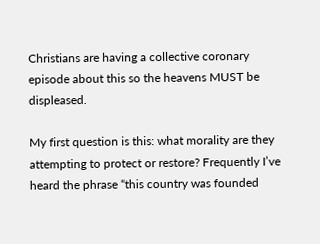Christians are having a collective coronary episode about this so the heavens MUST be displeased.

My first question is this: what morality are they attempting to protect or restore? Frequently I’ve heard the phrase “this country was founded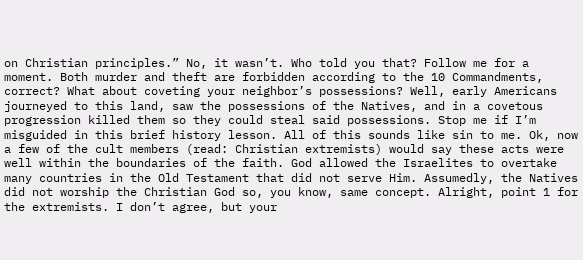on Christian principles.” No, it wasn’t. Who told you that? Follow me for a moment. Both murder and theft are forbidden according to the 10 Commandments, correct? What about coveting your neighbor’s possessions? Well, early Americans journeyed to this land, saw the possessions of the Natives, and in a covetous progression killed them so they could steal said possessions. Stop me if I’m misguided in this brief history lesson. All of this sounds like sin to me. Ok, now a few of the cult members (read: Christian extremists) would say these acts were well within the boundaries of the faith. God allowed the Israelites to overtake many countries in the Old Testament that did not serve Him. Assumedly, the Natives did not worship the Christian God so, you know, same concept. Alright, point 1 for the extremists. I don’t agree, but your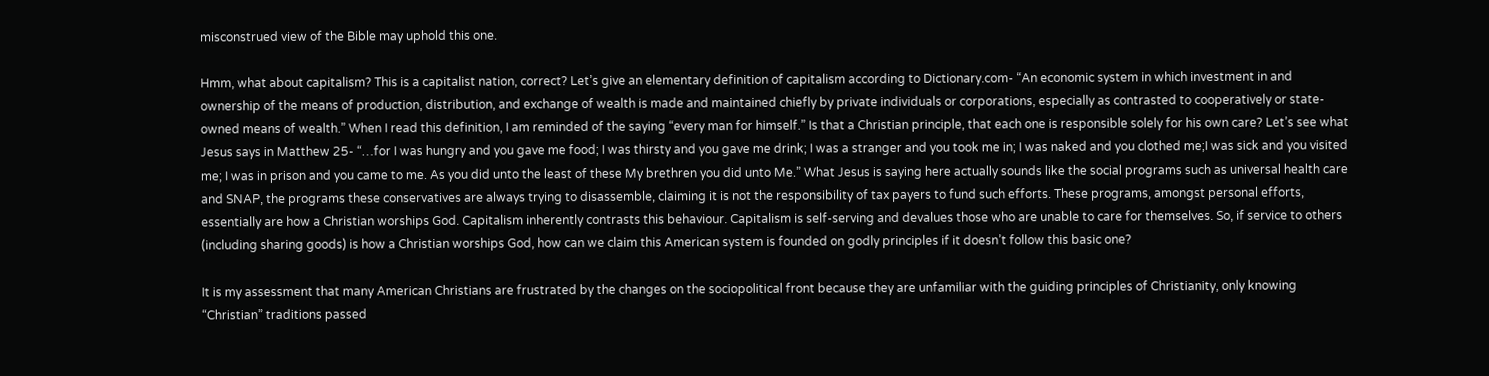misconstrued view of the Bible may uphold this one.

Hmm, what about capitalism? This is a capitalist nation, correct? Let’s give an elementary definition of capitalism according to Dictionary.com- “An economic system in which investment in and ownership of the means of production, distribution, and exchange of wealth is made and maintained chiefly by private individuals or corporations, especially as contrasted to cooperatively or state-owned means of wealth.” When I read this definition, I am reminded of the saying “every man for himself.” Is that a Christian principle, that each one is responsible solely for his own care? Let’s see what Jesus says in Matthew 25- “…for I was hungry and you gave me food; I was thirsty and you gave me drink; I was a stranger and you took me in; I was naked and you clothed me;I was sick and you visited me; I was in prison and you came to me. As you did unto the least of these My brethren you did unto Me.” What Jesus is saying here actually sounds like the social programs such as universal health care and SNAP, the programs these conservatives are always trying to disassemble, claiming it is not the responsibility of tax payers to fund such efforts. These programs, amongst personal efforts, essentially are how a Christian worships God. Capitalism inherently contrasts this behaviour. Capitalism is self-serving and devalues those who are unable to care for themselves. So, if service to others (including sharing goods) is how a Christian worships God, how can we claim this American system is founded on godly principles if it doesn’t follow this basic one?

It is my assessment that many American Christians are frustrated by the changes on the sociopolitical front because they are unfamiliar with the guiding principles of Christianity, only knowing “Christian” traditions passed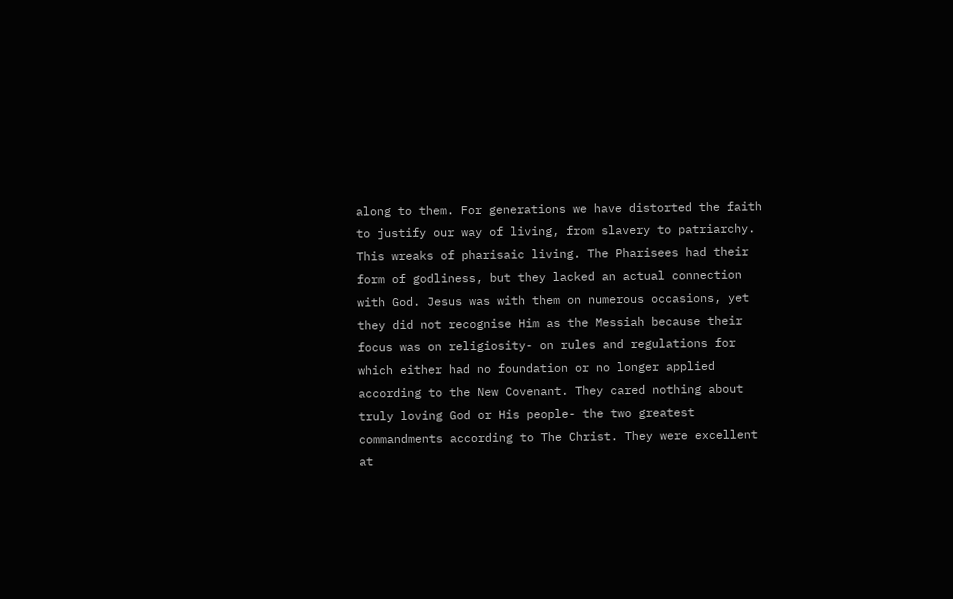along to them. For generations we have distorted the faith to justify our way of living, from slavery to patriarchy. This wreaks of pharisaic living. The Pharisees had their form of godliness, but they lacked an actual connection with God. Jesus was with them on numerous occasions, yet they did not recognise Him as the Messiah because their focus was on religiosity- on rules and regulations for which either had no foundation or no longer applied according to the New Covenant. They cared nothing about truly loving God or His people- the two greatest commandments according to The Christ. They were excellent at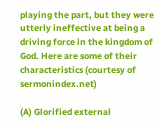playing the part, but they were utterly ineffective at being a driving force in the kingdom of God. Here are some of their characteristics (courtesy of sermonindex.net)

(A) Glorified external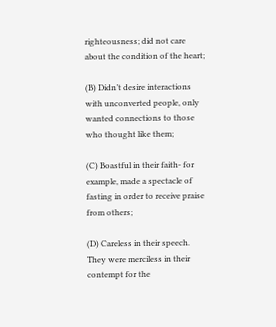righteousness; did not care about the condition of the heart;

(B) Didn’t desire interactions with unconverted people, only wanted connections to those who thought like them;

(C) Boastful in their faith- for example, made a spectacle of fasting in order to receive praise from others;

(D) Careless in their speech. They were merciless in their contempt for the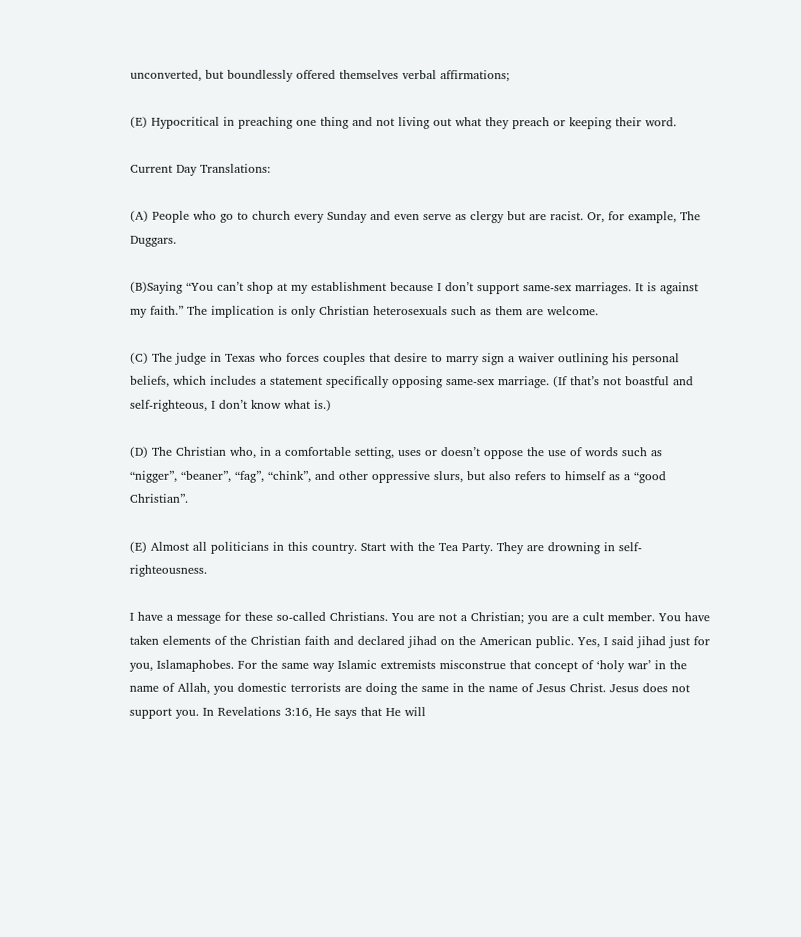unconverted, but boundlessly offered themselves verbal affirmations;

(E) Hypocritical in preaching one thing and not living out what they preach or keeping their word.

Current Day Translations:

(A) People who go to church every Sunday and even serve as clergy but are racist. Or, for example, The Duggars.

(B)Saying “You can’t shop at my establishment because I don’t support same-sex marriages. It is against my faith.” The implication is only Christian heterosexuals such as them are welcome.

(C) The judge in Texas who forces couples that desire to marry sign a waiver outlining his personal beliefs, which includes a statement specifically opposing same-sex marriage. (If that’s not boastful and self-righteous, I don’t know what is.)

(D) The Christian who, in a comfortable setting, uses or doesn’t oppose the use of words such as “nigger”, “beaner”, “fag”, “chink”, and other oppressive slurs, but also refers to himself as a “good Christian”.

(E) Almost all politicians in this country. Start with the Tea Party. They are drowning in self-righteousness.

I have a message for these so-called Christians. You are not a Christian; you are a cult member. You have taken elements of the Christian faith and declared jihad on the American public. Yes, I said jihad just for you, Islamaphobes. For the same way Islamic extremists misconstrue that concept of ‘holy war’ in the name of Allah, you domestic terrorists are doing the same in the name of Jesus Christ. Jesus does not support you. In Revelations 3:16, He says that He will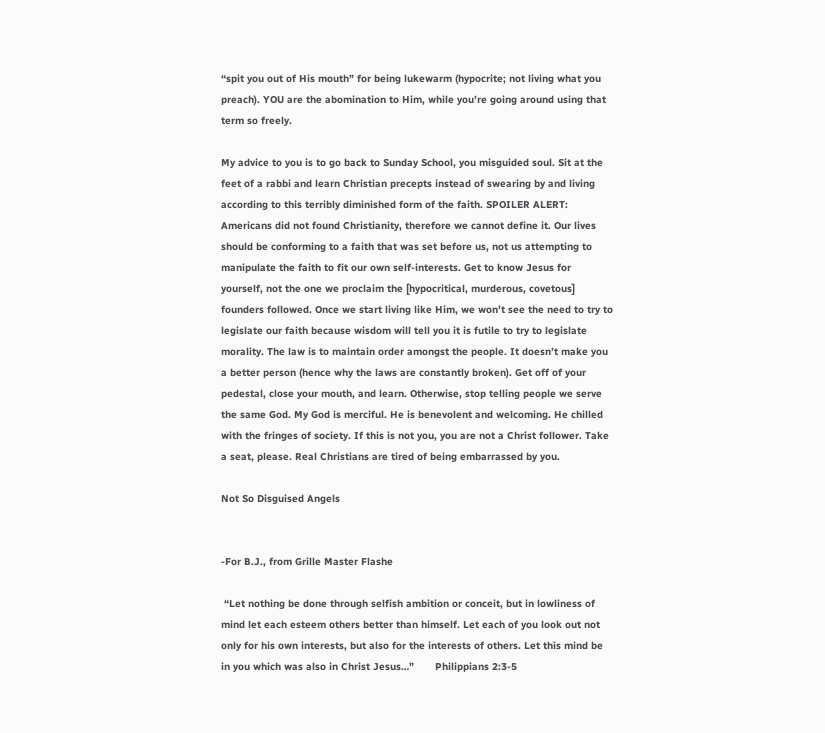“spit you out of His mouth” for being lukewarm (hypocrite; not living what you preach). YOU are the abomination to Him, while you’re going around using that term so freely.

My advice to you is to go back to Sunday School, you misguided soul. Sit at the feet of a rabbi and learn Christian precepts instead of swearing by and living according to this terribly diminished form of the faith. SPOILER ALERT: Americans did not found Christianity, therefore we cannot define it. Our lives should be conforming to a faith that was set before us, not us attempting to manipulate the faith to fit our own self-interests. Get to know Jesus for yourself, not the one we proclaim the [hypocritical, murderous, covetous] founders followed. Once we start living like Him, we won’t see the need to try to legislate our faith because wisdom will tell you it is futile to try to legislate morality. The law is to maintain order amongst the people. It doesn’t make you a better person (hence why the laws are constantly broken). Get off of your pedestal, close your mouth, and learn. Otherwise, stop telling people we serve the same God. My God is merciful. He is benevolent and welcoming. He chilled with the fringes of society. If this is not you, you are not a Christ follower. Take a seat, please. Real Christians are tired of being embarrassed by you.

Not So Disguised Angels


-For B.J., from Grille Master Flashe

 “Let nothing be done through selfish ambition or conceit, but in lowliness of mind let each esteem others better than himself. Let each of you look out not only for his own interests, but also for the interests of others. Let this mind be in you which was also in Christ Jesus…”       Philippians 2:3-5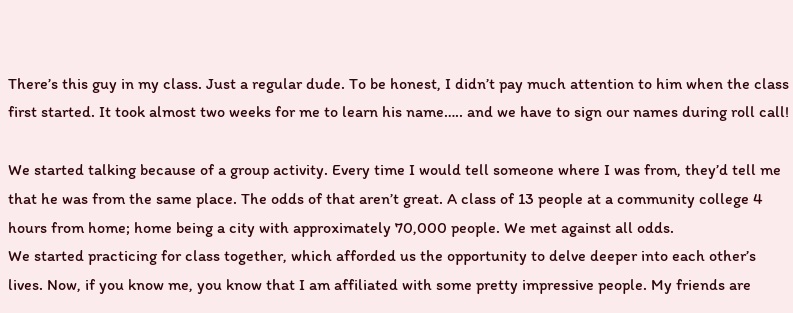There’s this guy in my class. Just a regular dude. To be honest, I didn’t pay much attention to him when the class first started. It took almost two weeks for me to learn his name….. and we have to sign our names during roll call!

We started talking because of a group activity. Every time I would tell someone where I was from, they’d tell me that he was from the same place. The odds of that aren’t great. A class of 13 people at a community college 4 hours from home; home being a city with approximately 70,000 people. We met against all odds.
We started practicing for class together, which afforded us the opportunity to delve deeper into each other’s lives. Now, if you know me, you know that I am affiliated with some pretty impressive people. My friends are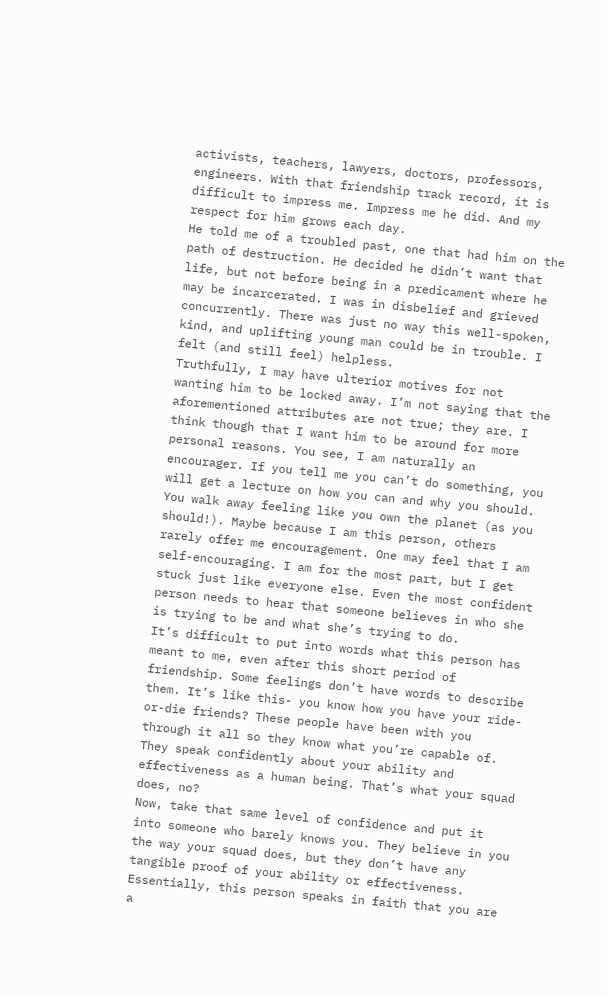activists, teachers, lawyers, doctors, professors, engineers. With that friendship track record, it is difficult to impress me. Impress me he did. And my respect for him grows each day.
He told me of a troubled past, one that had him on the path of destruction. He decided he didn’t want that life, but not before being in a predicament where he may be incarcerated. I was in disbelief and grieved concurrently. There was just no way this well-spoken, kind, and uplifting young man could be in trouble. I felt (and still feel) helpless.
Truthfully, I may have ulterior motives for not wanting him to be locked away. I’m not saying that the aforementioned attributes are not true; they are. I think though that I want him to be around for more personal reasons. You see, I am naturally an encourager. If you tell me you can’t do something, you will get a lecture on how you can and why you should. You walk away feeling like you own the planet (as you should!). Maybe because I am this person, others rarely offer me encouragement. One may feel that I am self-encouraging. I am for the most part, but I get stuck just like everyone else. Even the most confident person needs to hear that someone believes in who she is trying to be and what she’s trying to do.
It’s difficult to put into words what this person has meant to me, even after this short period of friendship. Some feelings don’t have words to describe them. It’s like this- you know how you have your ride-or-die friends? These people have been with you through it all so they know what you’re capable of. They speak confidently about your ability and effectiveness as a human being. That’s what your squad does, no?
Now, take that same level of confidence and put it into someone who barely knows you. They believe in you the way your squad does, but they don’t have any tangible proof of your ability or effectiveness. Essentially, this person speaks in faith that you are a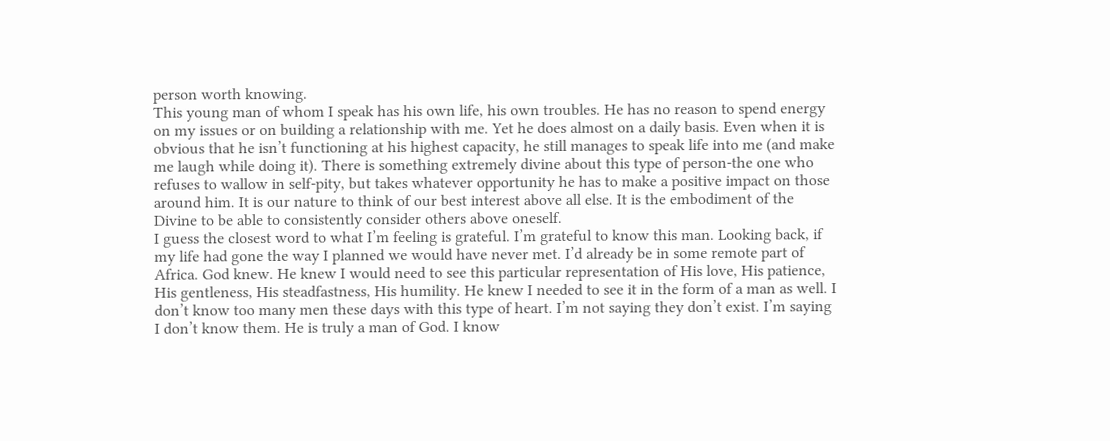person worth knowing.
This young man of whom I speak has his own life, his own troubles. He has no reason to spend energy on my issues or on building a relationship with me. Yet he does almost on a daily basis. Even when it is obvious that he isn’t functioning at his highest capacity, he still manages to speak life into me (and make me laugh while doing it). There is something extremely divine about this type of person-the one who refuses to wallow in self-pity, but takes whatever opportunity he has to make a positive impact on those around him. It is our nature to think of our best interest above all else. It is the embodiment of the Divine to be able to consistently consider others above oneself.
I guess the closest word to what I’m feeling is grateful. I’m grateful to know this man. Looking back, if my life had gone the way I planned we would have never met. I’d already be in some remote part of Africa. God knew. He knew I would need to see this particular representation of His love, His patience, His gentleness, His steadfastness, His humility. He knew I needed to see it in the form of a man as well. I don’t know too many men these days with this type of heart. I’m not saying they don’t exist. I’m saying I don’t know them. He is truly a man of God. I know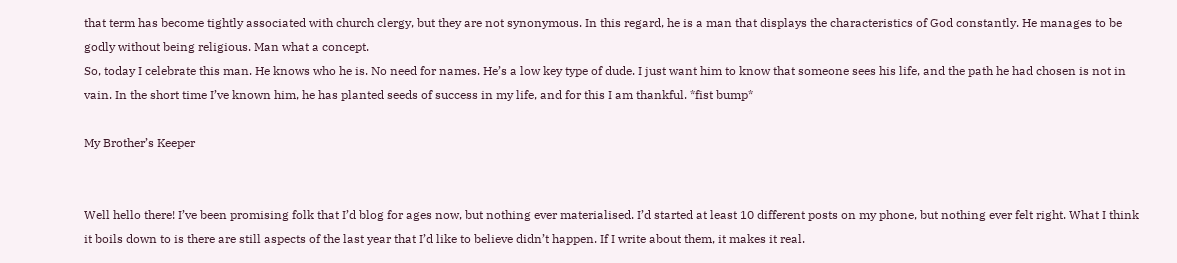that term has become tightly associated with church clergy, but they are not synonymous. In this regard, he is a man that displays the characteristics of God constantly. He manages to be godly without being religious. Man what a concept.
So, today I celebrate this man. He knows who he is. No need for names. He’s a low key type of dude. I just want him to know that someone sees his life, and the path he had chosen is not in vain. In the short time I’ve known him, he has planted seeds of success in my life, and for this I am thankful. *fist bump*

My Brother’s Keeper


Well hello there! I’ve been promising folk that I’d blog for ages now, but nothing ever materialised. I’d started at least 10 different posts on my phone, but nothing ever felt right. What I think it boils down to is there are still aspects of the last year that I’d like to believe didn’t happen. If I write about them, it makes it real.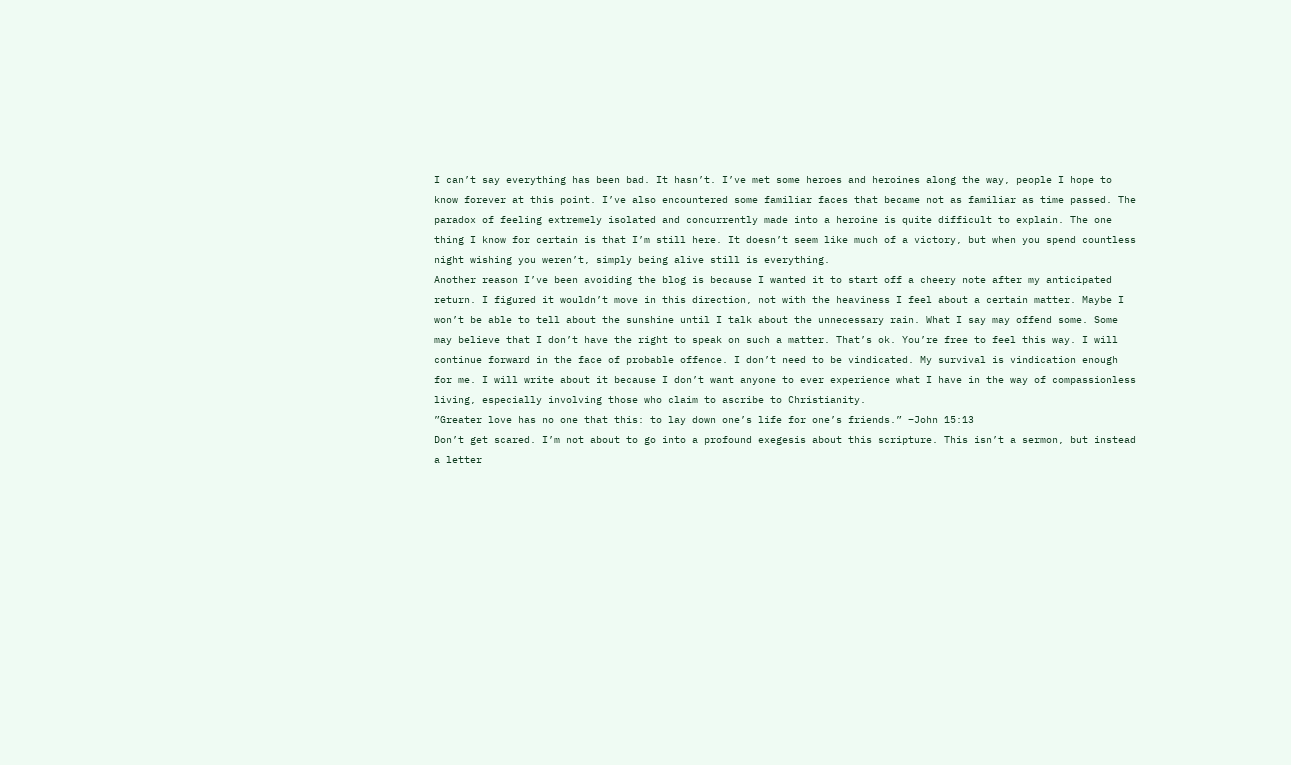I can’t say everything has been bad. It hasn’t. I’ve met some heroes and heroines along the way, people I hope to know forever at this point. I’ve also encountered some familiar faces that became not as familiar as time passed. The paradox of feeling extremely isolated and concurrently made into a heroine is quite difficult to explain. The one thing I know for certain is that I’m still here. It doesn’t seem like much of a victory, but when you spend countless night wishing you weren’t, simply being alive still is everything.
Another reason I’ve been avoiding the blog is because I wanted it to start off a cheery note after my anticipated return. I figured it wouldn’t move in this direction, not with the heaviness I feel about a certain matter. Maybe I won’t be able to tell about the sunshine until I talk about the unnecessary rain. What I say may offend some. Some may believe that I don’t have the right to speak on such a matter. That’s ok. You’re free to feel this way. I will continue forward in the face of probable offence. I don’t need to be vindicated. My survival is vindication enough for me. I will write about it because I don’t want anyone to ever experience what I have in the way of compassionless living, especially involving those who claim to ascribe to Christianity.
”Greater love has no one that this: to lay down one’s life for one’s friends.” –John 15:13
Don’t get scared. I’m not about to go into a profound exegesis about this scripture. This isn’t a sermon, but instead a letter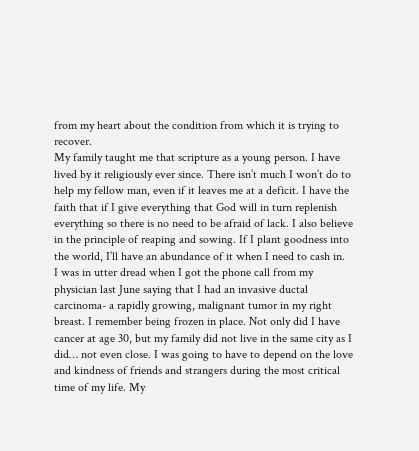from my heart about the condition from which it is trying to recover.
My family taught me that scripture as a young person. I have lived by it religiously ever since. There isn’t much I won’t do to help my fellow man, even if it leaves me at a deficit. I have the faith that if I give everything that God will in turn replenish everything so there is no need to be afraid of lack. I also believe in the principle of reaping and sowing. If I plant goodness into the world, I’ll have an abundance of it when I need to cash in.
I was in utter dread when I got the phone call from my physician last June saying that I had an invasive ductal carcinoma- a rapidly growing, malignant tumor in my right breast. I remember being frozen in place. Not only did I have cancer at age 30, but my family did not live in the same city as I did… not even close. I was going to have to depend on the love and kindness of friends and strangers during the most critical time of my life. My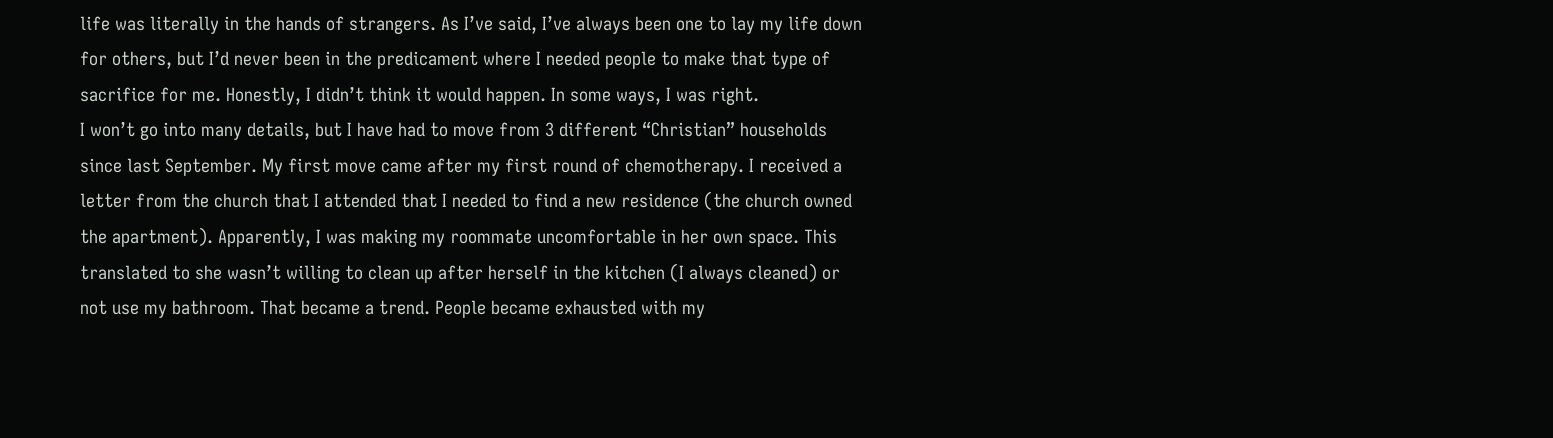life was literally in the hands of strangers. As I’ve said, I’ve always been one to lay my life down for others, but I’d never been in the predicament where I needed people to make that type of sacrifice for me. Honestly, I didn’t think it would happen. In some ways, I was right.
I won’t go into many details, but I have had to move from 3 different “Christian” households since last September. My first move came after my first round of chemotherapy. I received a letter from the church that I attended that I needed to find a new residence (the church owned the apartment). Apparently, I was making my roommate uncomfortable in her own space. This translated to she wasn’t willing to clean up after herself in the kitchen (I always cleaned) or not use my bathroom. That became a trend. People became exhausted with my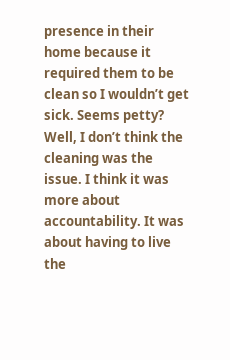presence in their home because it required them to be clean so I wouldn’t get sick. Seems petty? Well, I don’t think the cleaning was the issue. I think it was more about accountability. It was about having to live the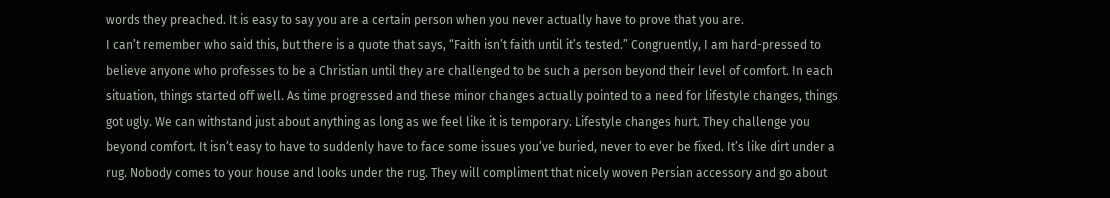words they preached. It is easy to say you are a certain person when you never actually have to prove that you are.
I can’t remember who said this, but there is a quote that says, “Faith isn’t faith until it’s tested.” Congruently, I am hard-pressed to believe anyone who professes to be a Christian until they are challenged to be such a person beyond their level of comfort. In each situation, things started off well. As time progressed and these minor changes actually pointed to a need for lifestyle changes, things got ugly. We can withstand just about anything as long as we feel like it is temporary. Lifestyle changes hurt. They challenge you beyond comfort. It isn’t easy to have to suddenly have to face some issues you’ve buried, never to ever be fixed. It’s like dirt under a rug. Nobody comes to your house and looks under the rug. They will compliment that nicely woven Persian accessory and go about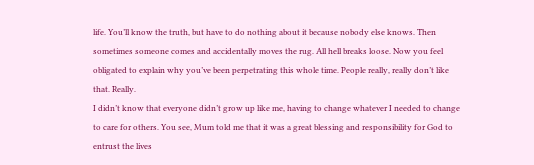life. You’ll know the truth, but have to do nothing about it because nobody else knows. Then sometimes someone comes and accidentally moves the rug. All hell breaks loose. Now you feel obligated to explain why you’ve been perpetrating this whole time. People really, really don’t like that. Really.
I didn’t know that everyone didn’t grow up like me, having to change whatever I needed to change to care for others. You see, Mum told me that it was a great blessing and responsibility for God to entrust the lives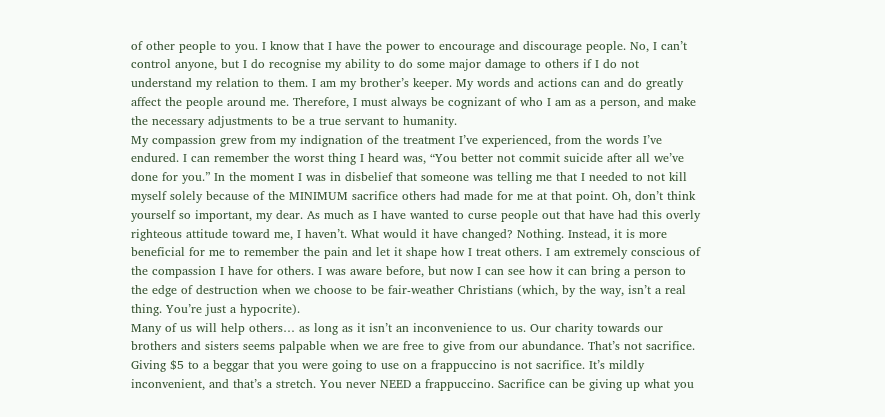of other people to you. I know that I have the power to encourage and discourage people. No, I can’t control anyone, but I do recognise my ability to do some major damage to others if I do not understand my relation to them. I am my brother’s keeper. My words and actions can and do greatly affect the people around me. Therefore, I must always be cognizant of who I am as a person, and make the necessary adjustments to be a true servant to humanity.
My compassion grew from my indignation of the treatment I’ve experienced, from the words I’ve endured. I can remember the worst thing I heard was, “You better not commit suicide after all we’ve done for you.” In the moment I was in disbelief that someone was telling me that I needed to not kill myself solely because of the MINIMUM sacrifice others had made for me at that point. Oh, don’t think yourself so important, my dear. As much as I have wanted to curse people out that have had this overly righteous attitude toward me, I haven’t. What would it have changed? Nothing. Instead, it is more beneficial for me to remember the pain and let it shape how I treat others. I am extremely conscious of the compassion I have for others. I was aware before, but now I can see how it can bring a person to the edge of destruction when we choose to be fair-weather Christians (which, by the way, isn’t a real thing. You’re just a hypocrite).
Many of us will help others… as long as it isn’t an inconvenience to us. Our charity towards our brothers and sisters seems palpable when we are free to give from our abundance. That’s not sacrifice. Giving $5 to a beggar that you were going to use on a frappuccino is not sacrifice. It’s mildly inconvenient, and that’s a stretch. You never NEED a frappuccino. Sacrifice can be giving up what you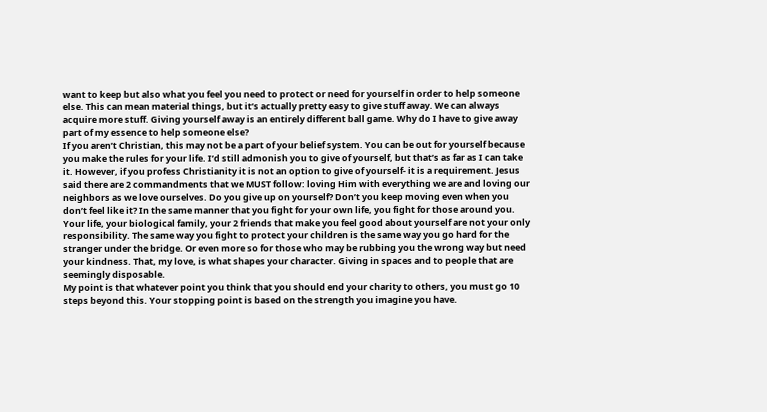want to keep but also what you feel you need to protect or need for yourself in order to help someone else. This can mean material things, but it’s actually pretty easy to give stuff away. We can always acquire more stuff. Giving yourself away is an entirely different ball game. Why do I have to give away part of my essence to help someone else?
If you aren’t Christian, this may not be a part of your belief system. You can be out for yourself because you make the rules for your life. I’d still admonish you to give of yourself, but that’s as far as I can take it. However, if you profess Christianity it is not an option to give of yourself- it is a requirement. Jesus said there are 2 commandments that we MUST follow: loving Him with everything we are and loving our neighbors as we love ourselves. Do you give up on yourself? Don’t you keep moving even when you don’t feel like it? In the same manner that you fight for your own life, you fight for those around you. Your life, your biological family, your 2 friends that make you feel good about yourself are not your only responsibility. The same way you fight to protect your children is the same way you go hard for the stranger under the bridge. Or even more so for those who may be rubbing you the wrong way but need your kindness. That, my love, is what shapes your character. Giving in spaces and to people that are seemingly disposable.
My point is that whatever point you think that you should end your charity to others, you must go 10 steps beyond this. Your stopping point is based on the strength you imagine you have.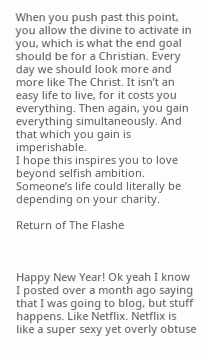When you push past this point, you allow the divine to activate in you, which is what the end goal should be for a Christian. Every day we should look more and more like The Christ. It isn’t an easy life to live, for it costs you everything. Then again, you gain everything simultaneously. And that which you gain is imperishable.
I hope this inspires you to love beyond selfish ambition. Someone’s life could literally be depending on your charity.

Return of The Flashe



Happy New Year! Ok yeah I know I posted over a month ago saying that I was going to blog, but stuff happens. Like Netflix. Netflix is like a super sexy yet overly obtuse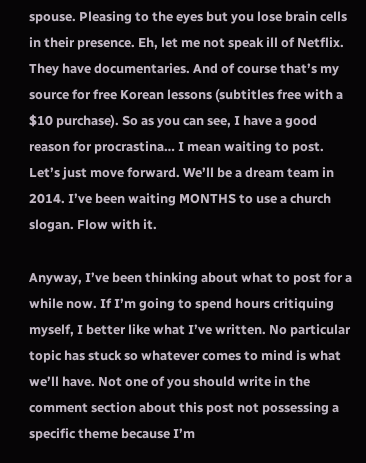spouse. Pleasing to the eyes but you lose brain cells in their presence. Eh, let me not speak ill of Netflix. They have documentaries. And of course that’s my source for free Korean lessons (subtitles free with a $10 purchase). So as you can see, I have a good reason for procrastina… I mean waiting to post. Let’s just move forward. We’ll be a dream team in 2014. I’ve been waiting MONTHS to use a church slogan. Flow with it.

Anyway, I’ve been thinking about what to post for a while now. If I’m going to spend hours critiquing myself, I better like what I’ve written. No particular topic has stuck so whatever comes to mind is what we’ll have. Not one of you should write in the comment section about this post not possessing a specific theme because I’m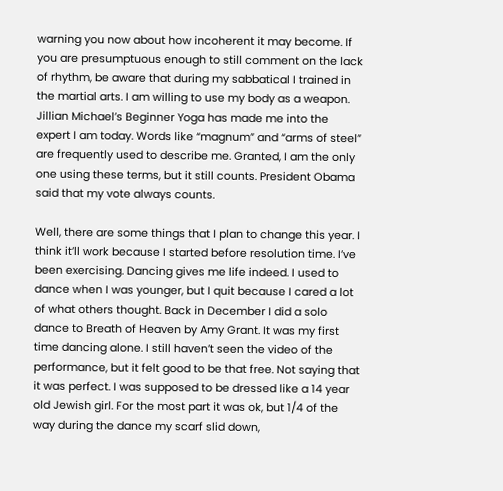warning you now about how incoherent it may become. If you are presumptuous enough to still comment on the lack of rhythm, be aware that during my sabbatical I trained in the martial arts. I am willing to use my body as a weapon. Jillian Michael’s Beginner Yoga has made me into the expert I am today. Words like “magnum” and “arms of steel” are frequently used to describe me. Granted, I am the only one using these terms, but it still counts. President Obama said that my vote always counts.

Well, there are some things that I plan to change this year. I think it’ll work because I started before resolution time. I’ve been exercising. Dancing gives me life indeed. I used to dance when I was younger, but I quit because I cared a lot of what others thought. Back in December I did a solo dance to Breath of Heaven by Amy Grant. It was my first time dancing alone. I still haven’t seen the video of the performance, but it felt good to be that free. Not saying that it was perfect. I was supposed to be dressed like a 14 year old Jewish girl. For the most part it was ok, but 1/4 of the way during the dance my scarf slid down,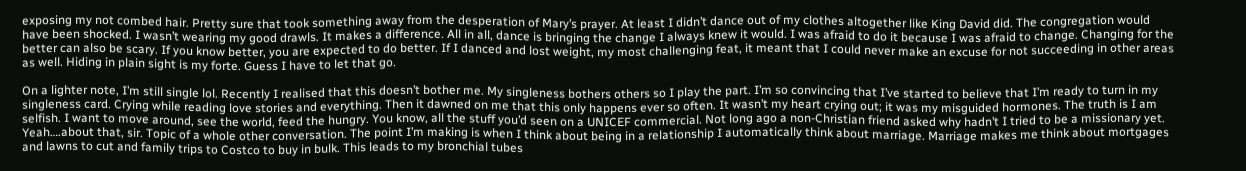exposing my not combed hair. Pretty sure that took something away from the desperation of Mary’s prayer. At least I didn’t dance out of my clothes altogether like King David did. The congregation would have been shocked. I wasn’t wearing my good drawls. It makes a difference. All in all, dance is bringing the change I always knew it would. I was afraid to do it because I was afraid to change. Changing for the better can also be scary. If you know better, you are expected to do better. If I danced and lost weight, my most challenging feat, it meant that I could never make an excuse for not succeeding in other areas as well. Hiding in plain sight is my forte. Guess I have to let that go.

On a lighter note, I’m still single lol. Recently I realised that this doesn’t bother me. My singleness bothers others so I play the part. I’m so convincing that I’ve started to believe that I’m ready to turn in my singleness card. Crying while reading love stories and everything. Then it dawned on me that this only happens ever so often. It wasn’t my heart crying out; it was my misguided hormones. The truth is I am selfish. I want to move around, see the world, feed the hungry. You know, all the stuff you’d seen on a UNICEF commercial. Not long ago a non-Christian friend asked why hadn’t I tried to be a missionary yet. Yeah….about that, sir. Topic of a whole other conversation. The point I’m making is when I think about being in a relationship I automatically think about marriage. Marriage makes me think about mortgages and lawns to cut and family trips to Costco to buy in bulk. This leads to my bronchial tubes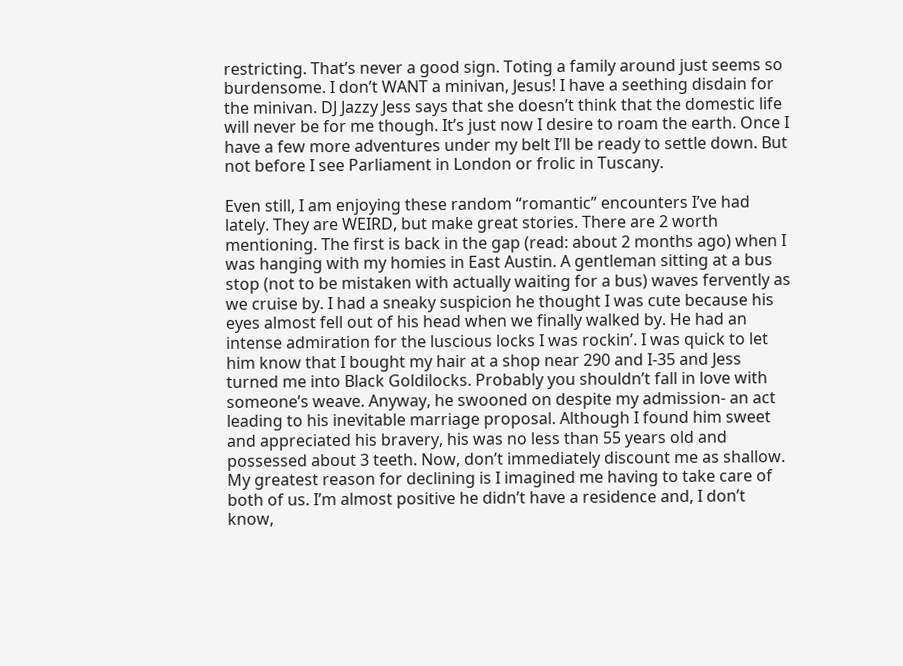restricting. That’s never a good sign. Toting a family around just seems so burdensome. I don’t WANT a minivan, Jesus! I have a seething disdain for the minivan. DJ Jazzy Jess says that she doesn’t think that the domestic life will never be for me though. It’s just now I desire to roam the earth. Once I have a few more adventures under my belt I’ll be ready to settle down. But not before I see Parliament in London or frolic in Tuscany.

Even still, I am enjoying these random “romantic” encounters I’ve had lately. They are WEIRD, but make great stories. There are 2 worth mentioning. The first is back in the gap (read: about 2 months ago) when I was hanging with my homies in East Austin. A gentleman sitting at a bus stop (not to be mistaken with actually waiting for a bus) waves fervently as we cruise by. I had a sneaky suspicion he thought I was cute because his eyes almost fell out of his head when we finally walked by. He had an intense admiration for the luscious locks I was rockin’. I was quick to let him know that I bought my hair at a shop near 290 and I-35 and Jess turned me into Black Goldilocks. Probably you shouldn’t fall in love with someone’s weave. Anyway, he swooned on despite my admission- an act leading to his inevitable marriage proposal. Although I found him sweet and appreciated his bravery, his was no less than 55 years old and possessed about 3 teeth. Now, don’t immediately discount me as shallow. My greatest reason for declining is I imagined me having to take care of both of us. I’m almost positive he didn’t have a residence and, I don’t know,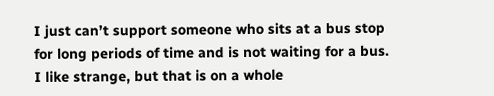I just can’t support someone who sits at a bus stop for long periods of time and is not waiting for a bus. I like strange, but that is on a whole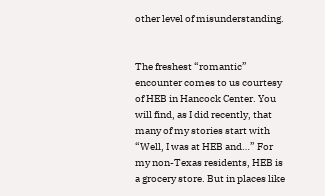other level of misunderstanding.


The freshest “romantic” encounter comes to us courtesy of HEB in Hancock Center. You will find, as I did recently, that many of my stories start with “Well, I was at HEB and…” For my non-Texas residents, HEB is a grocery store. But in places like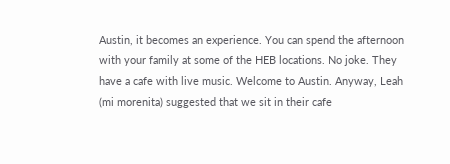Austin, it becomes an experience. You can spend the afternoon with your family at some of the HEB locations. No joke. They have a cafe with live music. Welcome to Austin. Anyway, Leah (mi morenita) suggested that we sit in their cafe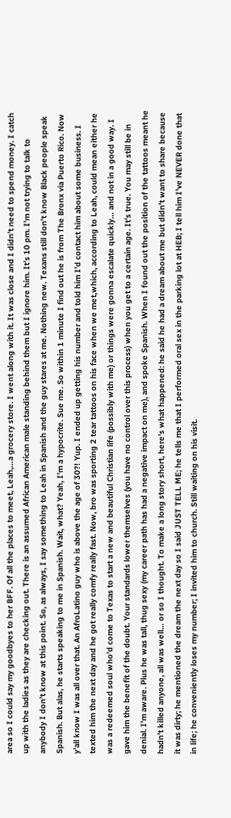area so I could say my goodbyes to her BFF. Of all the places to meet, Leah,…a grocery store. I went along with it. It was close and I didn’t need to spend money. I catch up with the ladies as they are checking out. There is an assumed African American male standing behind them but I ignore him. It’s 10 pm. I’m not trying to talk to anybody I don’t know at this point. So, as always, I say something to Leah in Spanish and the guy stares at me. Nothing new. Texans still don’t know Black people speak Spanish. But alas, he starts speaking to me in Spanish. Wait, what? Yeah, I’m a hypocrite. Sue me. So within 1 minute I find out he is from The Bronx via Puerto Rico. Now y’all know I was all over that. An AfroLatino guy who is above the age of 30?! Yup. I ended up getting his number and told him I’d contact him about some business. I texted him the next day and he got really comfy really fast. Now, bro was sporting 2 tear tattoos on his face when we met,which, according to Leah, could mean either he was a redeemed soul who’d come to Texas to start a new and beautiful Christian life (possibly with me) or things were gonna escalate quickly… and not in a good way. I gave him the benefit of the doubt. Your standards lower themselves (you have no control over this process) when you get to a certain age. It’s true. You may still be in denial. I’m aware. Plus he was tall, thug sexy (my career path has had a negative impact on me), and spoke Spanish. When I found out the position of the tattoos meant he hadn’t killed anyone, all was well… or so I thought. To make a long story short, here’s what happened: he said he had a dream about me but didn’t want to share because it was dirty; he mentioned the dream the next day so I said JUST TELL ME; he tells me that I performed oral sex in the parking lot at HEB; I tell him I’ve NEVER done that in life; he conveniently loses my number; I invited him to church. Still waiting on his visit.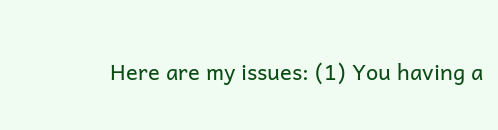Here are my issues: (1) You having a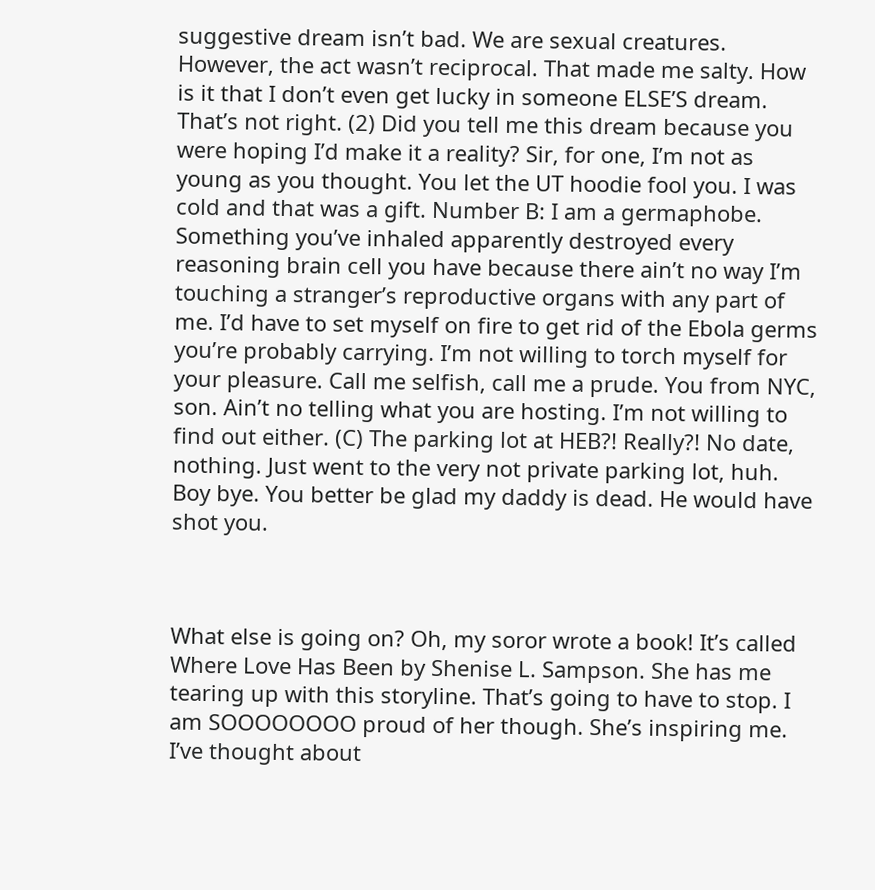suggestive dream isn’t bad. We are sexual creatures. However, the act wasn’t reciprocal. That made me salty. How is it that I don’t even get lucky in someone ELSE’S dream. That’s not right. (2) Did you tell me this dream because you were hoping I’d make it a reality? Sir, for one, I’m not as young as you thought. You let the UT hoodie fool you. I was cold and that was a gift. Number B: I am a germaphobe. Something you’ve inhaled apparently destroyed every reasoning brain cell you have because there ain’t no way I’m touching a stranger’s reproductive organs with any part of me. I’d have to set myself on fire to get rid of the Ebola germs you’re probably carrying. I’m not willing to torch myself for your pleasure. Call me selfish, call me a prude. You from NYC, son. Ain’t no telling what you are hosting. I’m not willing to find out either. (C) The parking lot at HEB?! Really?! No date, nothing. Just went to the very not private parking lot, huh. Boy bye. You better be glad my daddy is dead. He would have shot you.



What else is going on? Oh, my soror wrote a book! It’s called Where Love Has Been by Shenise L. Sampson. She has me tearing up with this storyline. That’s going to have to stop. I am SOOOOOOOO proud of her though. She’s inspiring me. I’ve thought about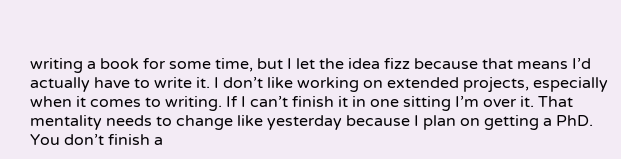writing a book for some time, but I let the idea fizz because that means I’d actually have to write it. I don’t like working on extended projects, especially when it comes to writing. If I can’t finish it in one sitting I’m over it. That mentality needs to change like yesterday because I plan on getting a PhD. You don’t finish a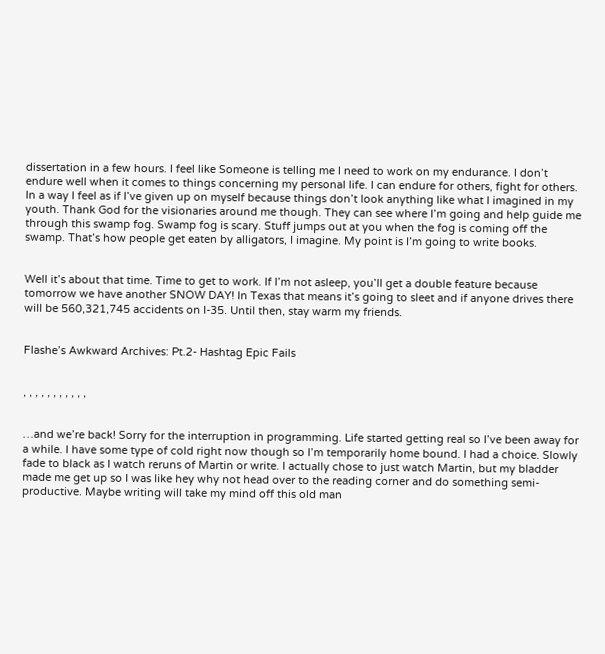dissertation in a few hours. I feel like Someone is telling me I need to work on my endurance. I don’t endure well when it comes to things concerning my personal life. I can endure for others, fight for others. In a way I feel as if I’ve given up on myself because things don’t look anything like what I imagined in my youth. Thank God for the visionaries around me though. They can see where I’m going and help guide me through this swamp fog. Swamp fog is scary. Stuff jumps out at you when the fog is coming off the swamp. That’s how people get eaten by alligators, I imagine. My point is I’m going to write books.


Well it’s about that time. Time to get to work. If I’m not asleep, you’ll get a double feature because tomorrow we have another SNOW DAY! In Texas that means it’s going to sleet and if anyone drives there will be 560,321,745 accidents on I-35. Until then, stay warm my friends.


Flashe’s Awkward Archives: Pt.2- Hashtag Epic Fails


, , , , , , , , , , ,


…and we’re back! Sorry for the interruption in programming. Life started getting real so I’ve been away for a while. I have some type of cold right now though so I’m temporarily home bound. I had a choice. Slowly fade to black as I watch reruns of Martin or write. I actually chose to just watch Martin, but my bladder made me get up so I was like hey why not head over to the reading corner and do something semi-productive. Maybe writing will take my mind off this old man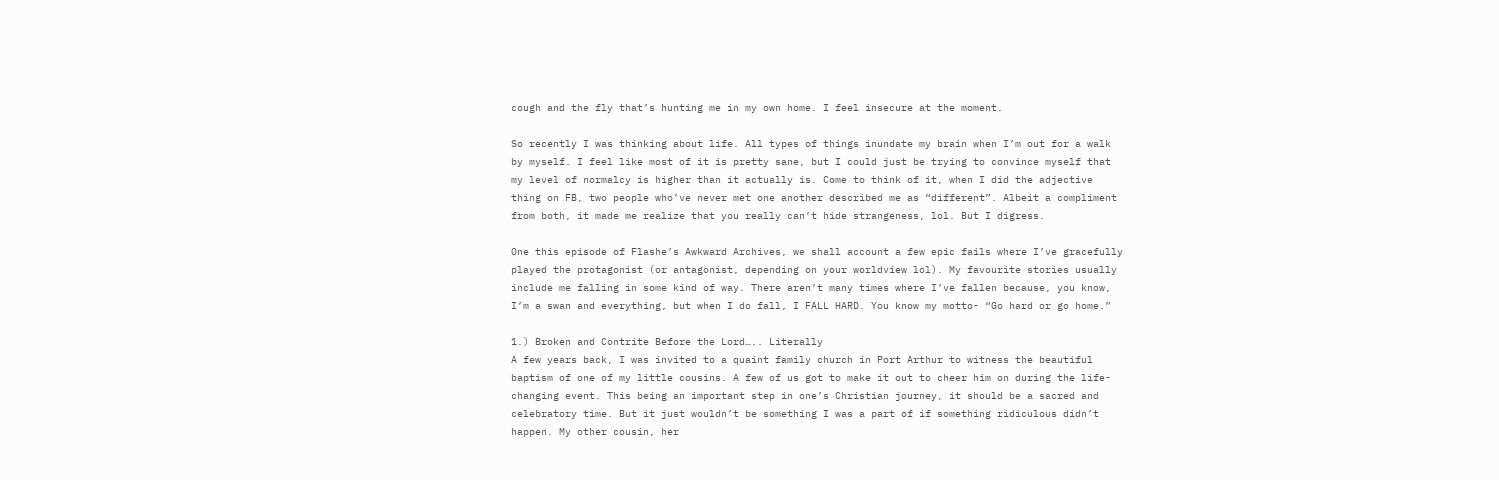cough and the fly that’s hunting me in my own home. I feel insecure at the moment.

So recently I was thinking about life. All types of things inundate my brain when I’m out for a walk by myself. I feel like most of it is pretty sane, but I could just be trying to convince myself that my level of normalcy is higher than it actually is. Come to think of it, when I did the adjective thing on FB, two people who’ve never met one another described me as “different”. Albeit a compliment from both, it made me realize that you really can’t hide strangeness, lol. But I digress.

One this episode of Flashe’s Awkward Archives, we shall account a few epic fails where I’ve gracefully played the protagonist (or antagonist, depending on your worldview lol). My favourite stories usually include me falling in some kind of way. There aren’t many times where I’ve fallen because, you know, I’m a swan and everything, but when I do fall, I FALL HARD. You know my motto- “Go hard or go home.”

1.) Broken and Contrite Before the Lord….. Literally
A few years back, I was invited to a quaint family church in Port Arthur to witness the beautiful baptism of one of my little cousins. A few of us got to make it out to cheer him on during the life-changing event. This being an important step in one’s Christian journey, it should be a sacred and celebratory time. But it just wouldn’t be something I was a part of if something ridiculous didn’t happen. My other cousin, her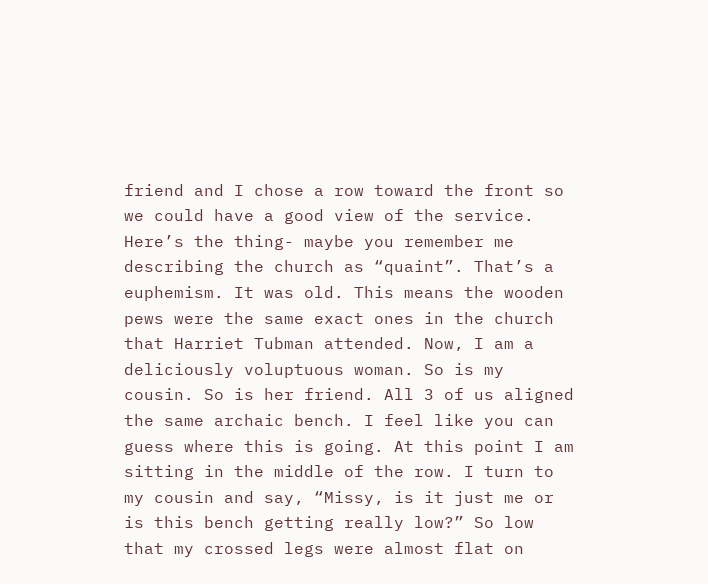friend and I chose a row toward the front so we could have a good view of the service. Here’s the thing- maybe you remember me describing the church as “quaint”. That’s a euphemism. It was old. This means the wooden pews were the same exact ones in the church that Harriet Tubman attended. Now, I am a deliciously voluptuous woman. So is my cousin. So is her friend. All 3 of us aligned the same archaic bench. I feel like you can guess where this is going. At this point I am sitting in the middle of the row. I turn to my cousin and say, “Missy, is it just me or is this bench getting really low?” So low that my crossed legs were almost flat on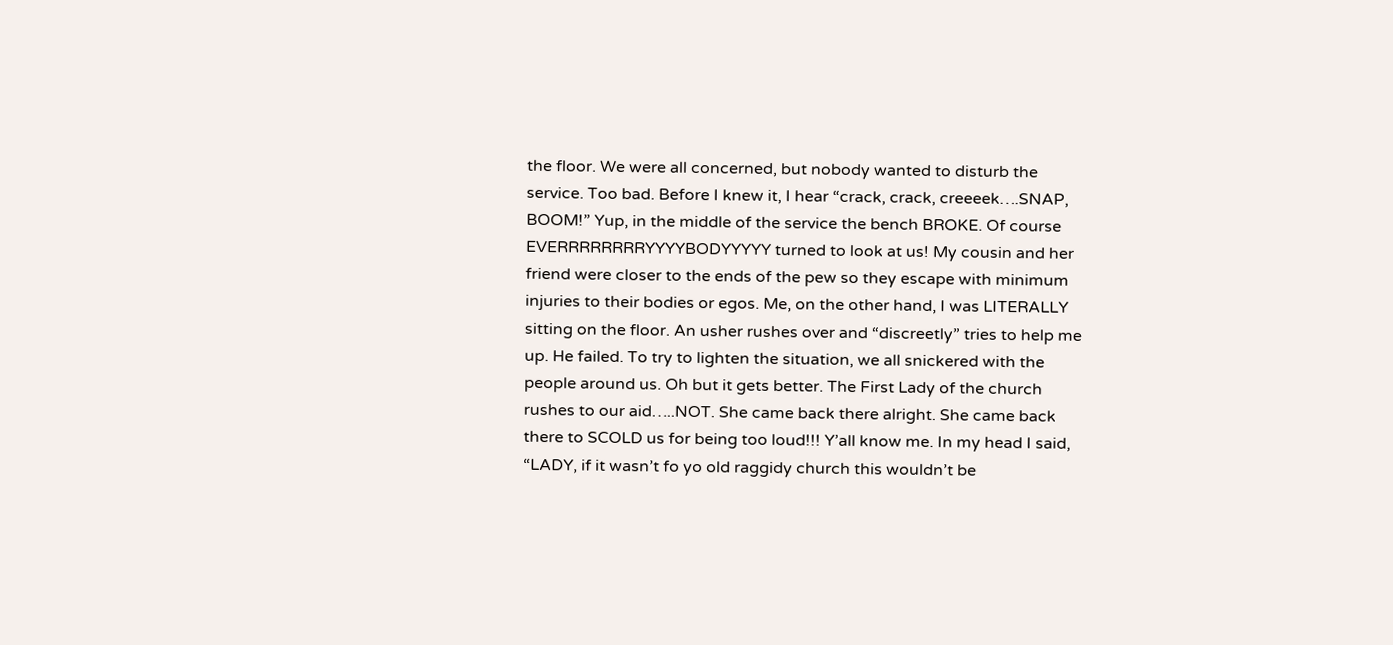the floor. We were all concerned, but nobody wanted to disturb the service. Too bad. Before I knew it, I hear “crack, crack, creeeek….SNAP, BOOM!” Yup, in the middle of the service the bench BROKE. Of course EVERRRRRRRRYYYYBODYYYYY turned to look at us! My cousin and her friend were closer to the ends of the pew so they escape with minimum injuries to their bodies or egos. Me, on the other hand, I was LITERALLY sitting on the floor. An usher rushes over and “discreetly” tries to help me up. He failed. To try to lighten the situation, we all snickered with the people around us. Oh but it gets better. The First Lady of the church rushes to our aid…..NOT. She came back there alright. She came back there to SCOLD us for being too loud!!! Y’all know me. In my head I said, “LADY, if it wasn’t fo yo old raggidy church this wouldn’t be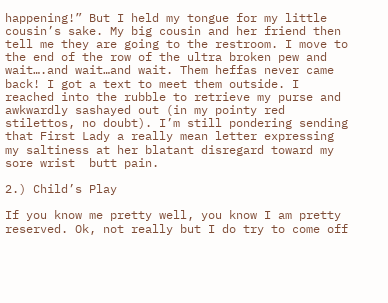happening!” But I held my tongue for my little cousin’s sake. My big cousin and her friend then tell me they are going to the restroom. I move to the end of the row of the ultra broken pew and wait….and wait…and wait. Them heffas never came back! I got a text to meet them outside. I reached into the rubble to retrieve my purse and awkwardly sashayed out (in my pointy red stilettos, no doubt). I’m still pondering sending that First Lady a really mean letter expressing my saltiness at her blatant disregard toward my sore wrist  butt pain.

2.) Child’s Play

If you know me pretty well, you know I am pretty reserved. Ok, not really but I do try to come off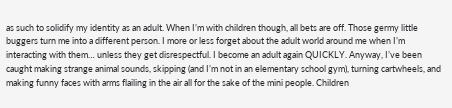as such to solidify my identity as an adult. When I’m with children though, all bets are off. Those germy little buggers turn me into a different person. I more or less forget about the adult world around me when I’m interacting with them… unless they get disrespectful. I become an adult again QUICKLY. Anyway, I’ve been caught making strange animal sounds, skipping (and I’m not in an elementary school gym), turning cartwheels, and making funny faces with arms flailing in the air all for the sake of the mini people. Children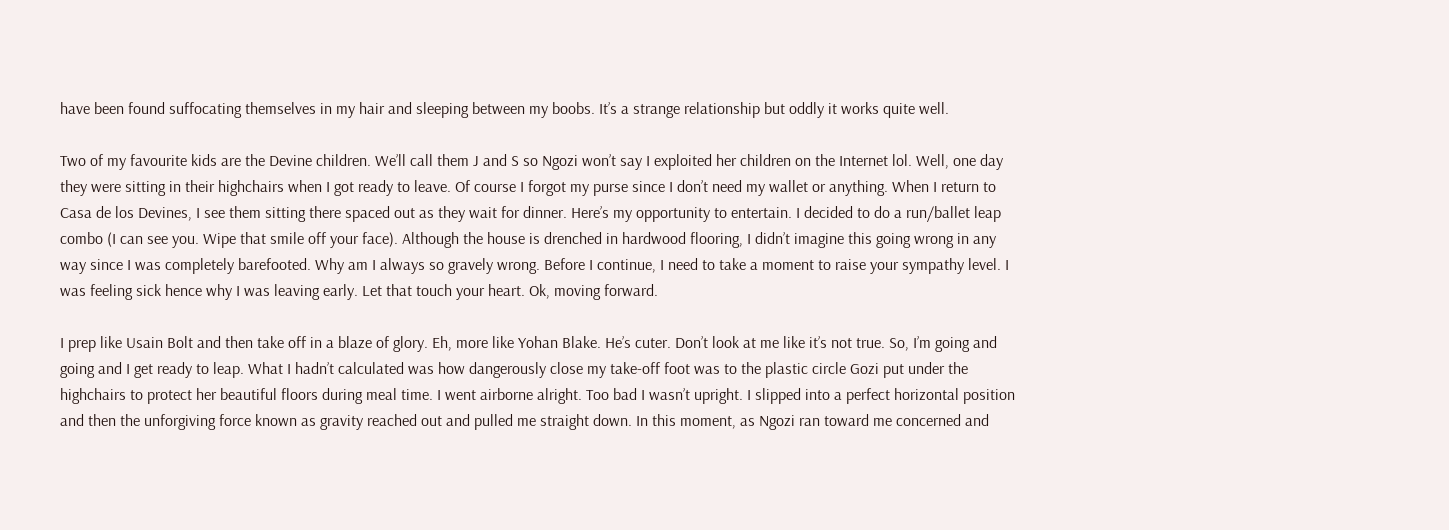have been found suffocating themselves in my hair and sleeping between my boobs. It’s a strange relationship but oddly it works quite well.

Two of my favourite kids are the Devine children. We’ll call them J and S so Ngozi won’t say I exploited her children on the Internet lol. Well, one day they were sitting in their highchairs when I got ready to leave. Of course I forgot my purse since I don’t need my wallet or anything. When I return to Casa de los Devines, I see them sitting there spaced out as they wait for dinner. Here’s my opportunity to entertain. I decided to do a run/ballet leap combo (I can see you. Wipe that smile off your face). Although the house is drenched in hardwood flooring, I didn’t imagine this going wrong in any way since I was completely barefooted. Why am I always so gravely wrong. Before I continue, I need to take a moment to raise your sympathy level. I was feeling sick hence why I was leaving early. Let that touch your heart. Ok, moving forward.

I prep like Usain Bolt and then take off in a blaze of glory. Eh, more like Yohan Blake. He’s cuter. Don’t look at me like it’s not true. So, I’m going and going and I get ready to leap. What I hadn’t calculated was how dangerously close my take-off foot was to the plastic circle Gozi put under the highchairs to protect her beautiful floors during meal time. I went airborne alright. Too bad I wasn’t upright. I slipped into a perfect horizontal position and then the unforgiving force known as gravity reached out and pulled me straight down. In this moment, as Ngozi ran toward me concerned and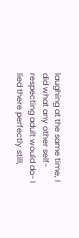laughing at the same time, I did what any other self-respecting adult would do- I lied there perfectly still,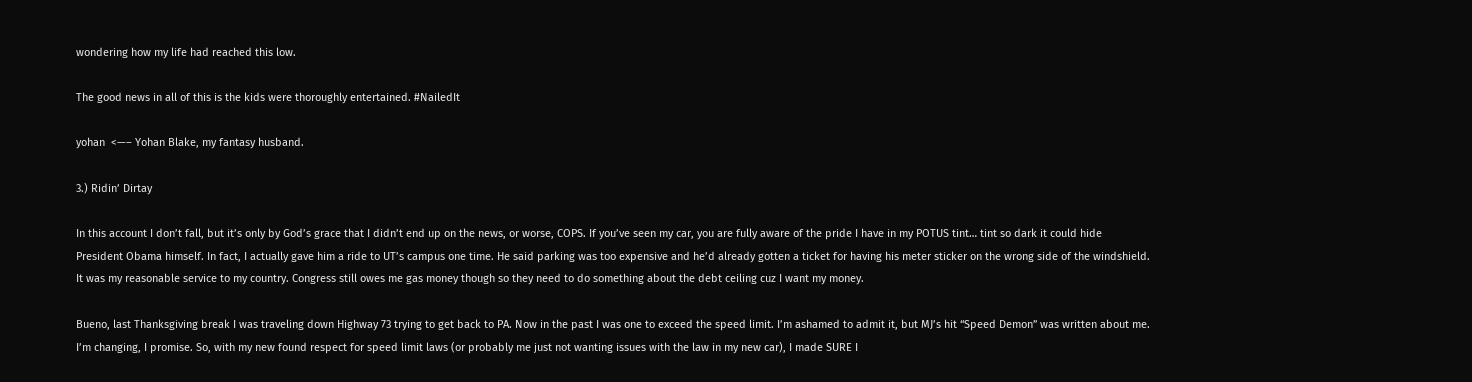wondering how my life had reached this low.

The good news in all of this is the kids were thoroughly entertained. #NailedIt

yohan  <—– Yohan Blake, my fantasy husband.

3.) Ridin’ Dirtay

In this account I don’t fall, but it’s only by God’s grace that I didn’t end up on the news, or worse, COPS. If you’ve seen my car, you are fully aware of the pride I have in my POTUS tint… tint so dark it could hide President Obama himself. In fact, I actually gave him a ride to UT’s campus one time. He said parking was too expensive and he’d already gotten a ticket for having his meter sticker on the wrong side of the windshield. It was my reasonable service to my country. Congress still owes me gas money though so they need to do something about the debt ceiling cuz I want my money.

Bueno, last Thanksgiving break I was traveling down Highway 73 trying to get back to PA. Now in the past I was one to exceed the speed limit. I’m ashamed to admit it, but MJ’s hit “Speed Demon” was written about me. I’m changing, I promise. So, with my new found respect for speed limit laws (or probably me just not wanting issues with the law in my new car), I made SURE I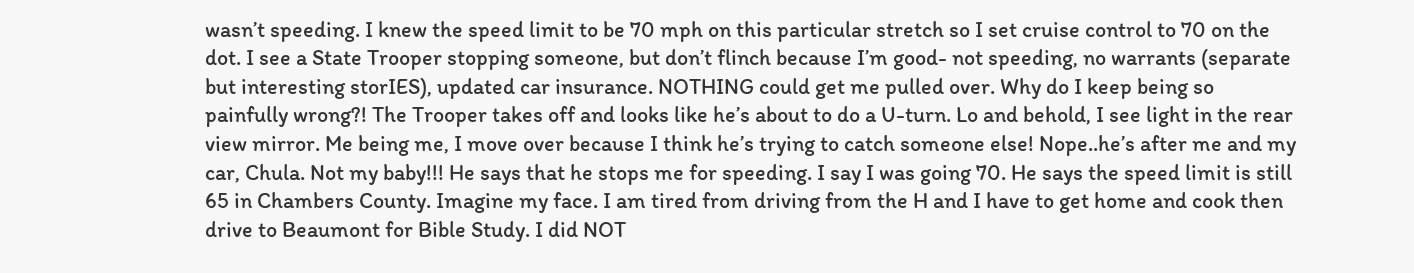wasn’t speeding. I knew the speed limit to be 70 mph on this particular stretch so I set cruise control to 70 on the dot. I see a State Trooper stopping someone, but don’t flinch because I’m good- not speeding, no warrants (separate but interesting storIES), updated car insurance. NOTHING could get me pulled over. Why do I keep being so painfully wrong?! The Trooper takes off and looks like he’s about to do a U-turn. Lo and behold, I see light in the rear view mirror. Me being me, I move over because I think he’s trying to catch someone else! Nope..he’s after me and my car, Chula. Not my baby!!! He says that he stops me for speeding. I say I was going 70. He says the speed limit is still 65 in Chambers County. Imagine my face. I am tired from driving from the H and I have to get home and cook then drive to Beaumont for Bible Study. I did NOT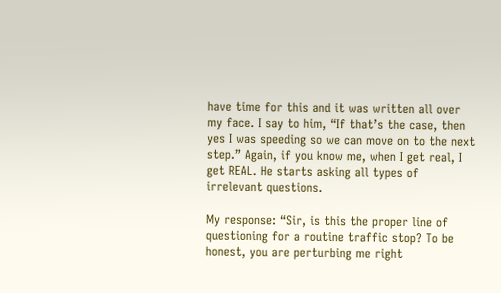have time for this and it was written all over my face. I say to him, “If that’s the case, then yes I was speeding so we can move on to the next step.” Again, if you know me, when I get real, I get REAL. He starts asking all types of irrelevant questions.

My response: “Sir, is this the proper line of questioning for a routine traffic stop? To be honest, you are perturbing me right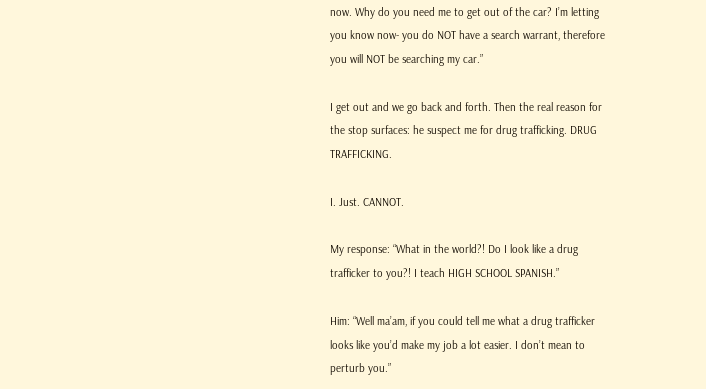now. Why do you need me to get out of the car? I’m letting you know now- you do NOT have a search warrant, therefore you will NOT be searching my car.”

I get out and we go back and forth. Then the real reason for the stop surfaces: he suspect me for drug trafficking. DRUG TRAFFICKING.

I. Just. CANNOT.

My response: “What in the world?! Do I look like a drug trafficker to you?! I teach HIGH SCHOOL SPANISH.”

Him: “Well ma’am, if you could tell me what a drug trafficker looks like you’d make my job a lot easier. I don’t mean to perturb you.”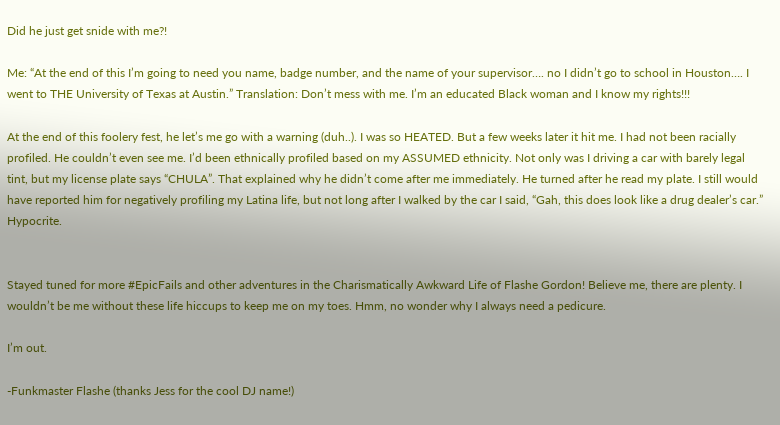Did he just get snide with me?!

Me: “At the end of this I’m going to need you name, badge number, and the name of your supervisor…. no I didn’t go to school in Houston…. I went to THE University of Texas at Austin.” Translation: Don’t mess with me. I’m an educated Black woman and I know my rights!!!

At the end of this foolery fest, he let’s me go with a warning (duh..). I was so HEATED. But a few weeks later it hit me. I had not been racially profiled. He couldn’t even see me. I’d been ethnically profiled based on my ASSUMED ethnicity. Not only was I driving a car with barely legal tint, but my license plate says “CHULA”. That explained why he didn’t come after me immediately. He turned after he read my plate. I still would have reported him for negatively profiling my Latina life, but not long after I walked by the car I said, “Gah, this does look like a drug dealer’s car.” Hypocrite.


Stayed tuned for more #EpicFails and other adventures in the Charismatically Awkward Life of Flashe Gordon! Believe me, there are plenty. I wouldn’t be me without these life hiccups to keep me on my toes. Hmm, no wonder why I always need a pedicure.

I’m out.

-Funkmaster Flashe (thanks Jess for the cool DJ name!)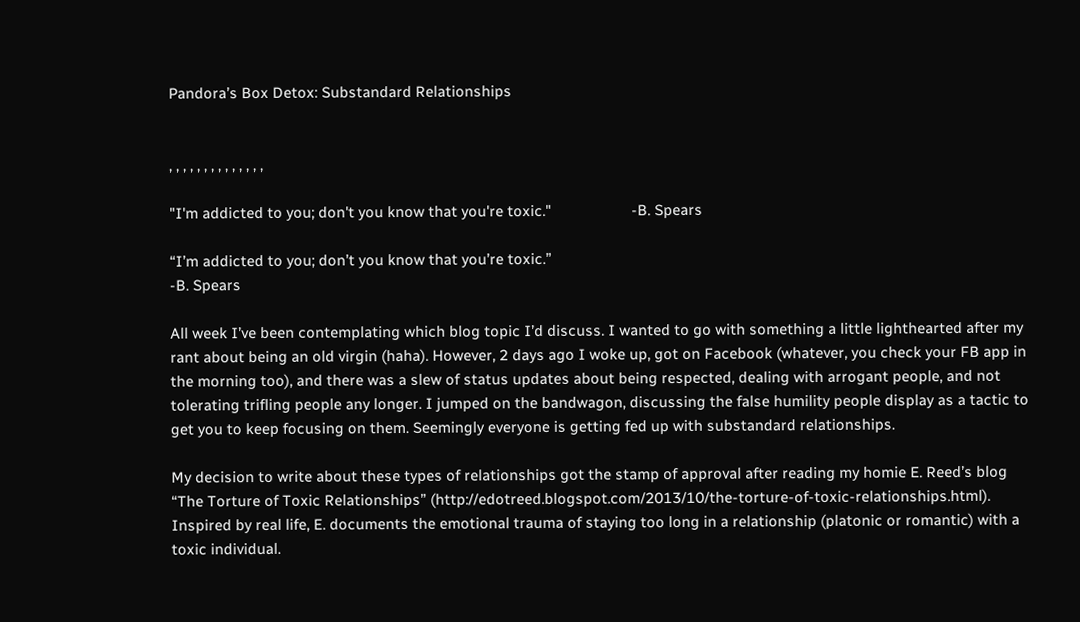Pandora’s Box Detox: Substandard Relationships


, , , , , , , , , , , , , ,

"I'm addicted to you; don't you know that you're toxic."                    -B. Spears

“I’m addicted to you; don’t you know that you’re toxic.”
-B. Spears

All week I’ve been contemplating which blog topic I’d discuss. I wanted to go with something a little lighthearted after my rant about being an old virgin (haha). However, 2 days ago I woke up, got on Facebook (whatever, you check your FB app in the morning too), and there was a slew of status updates about being respected, dealing with arrogant people, and not tolerating trifling people any longer. I jumped on the bandwagon, discussing the false humility people display as a tactic to get you to keep focusing on them. Seemingly everyone is getting fed up with substandard relationships.

My decision to write about these types of relationships got the stamp of approval after reading my homie E. Reed’s blog “The Torture of Toxic Relationships” (http://edotreed.blogspot.com/2013/10/the-torture-of-toxic-relationships.html). Inspired by real life, E. documents the emotional trauma of staying too long in a relationship (platonic or romantic) with a toxic individual.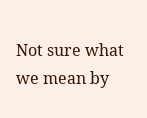Not sure what we mean by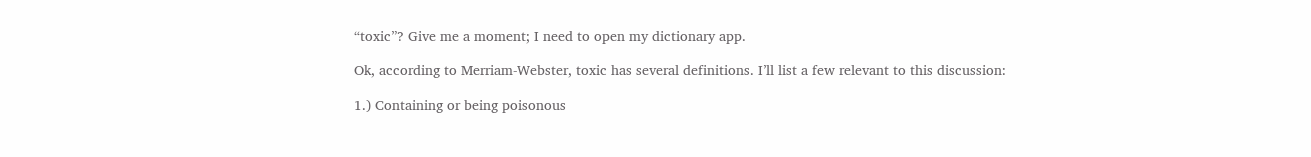“toxic”? Give me a moment; I need to open my dictionary app.

Ok, according to Merriam-Webster, toxic has several definitions. I’ll list a few relevant to this discussion:

1.) Containing or being poisonous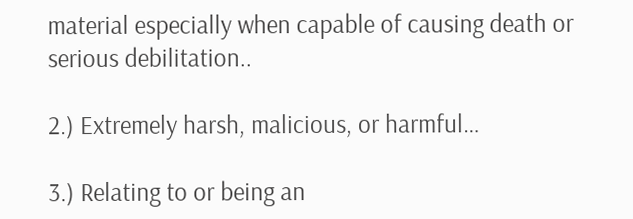material especially when capable of causing death or serious debilitation..

2.) Extremely harsh, malicious, or harmful…

3.) Relating to or being an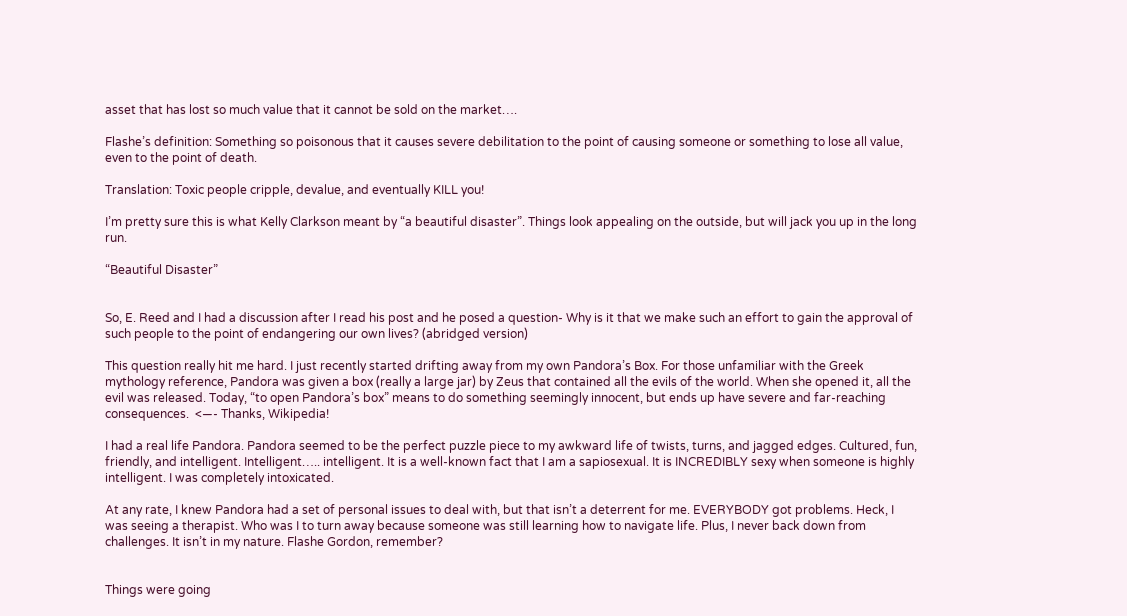asset that has lost so much value that it cannot be sold on the market….

Flashe’s definition: Something so poisonous that it causes severe debilitation to the point of causing someone or something to lose all value, even to the point of death.

Translation: Toxic people cripple, devalue, and eventually KILL you!

I’m pretty sure this is what Kelly Clarkson meant by “a beautiful disaster”. Things look appealing on the outside, but will jack you up in the long run.

“Beautiful Disaster”


So, E. Reed and I had a discussion after I read his post and he posed a question- Why is it that we make such an effort to gain the approval of such people to the point of endangering our own lives? (abridged version)

This question really hit me hard. I just recently started drifting away from my own Pandora’s Box. For those unfamiliar with the Greek mythology reference, Pandora was given a box (really a large jar) by Zeus that contained all the evils of the world. When she opened it, all the evil was released. Today, “to open Pandora’s box” means to do something seemingly innocent, but ends up have severe and far-reaching consequences.  <—- Thanks, Wikipedia!

I had a real life Pandora. Pandora seemed to be the perfect puzzle piece to my awkward life of twists, turns, and jagged edges. Cultured, fun, friendly, and intelligent. Intelligent….. intelligent. It is a well-known fact that I am a sapiosexual. It is INCREDIBLY sexy when someone is highly intelligent. I was completely intoxicated.

At any rate, I knew Pandora had a set of personal issues to deal with, but that isn’t a deterrent for me. EVERYBODY got problems. Heck, I was seeing a therapist. Who was I to turn away because someone was still learning how to navigate life. Plus, I never back down from challenges. It isn’t in my nature. Flashe Gordon, remember?


Things were going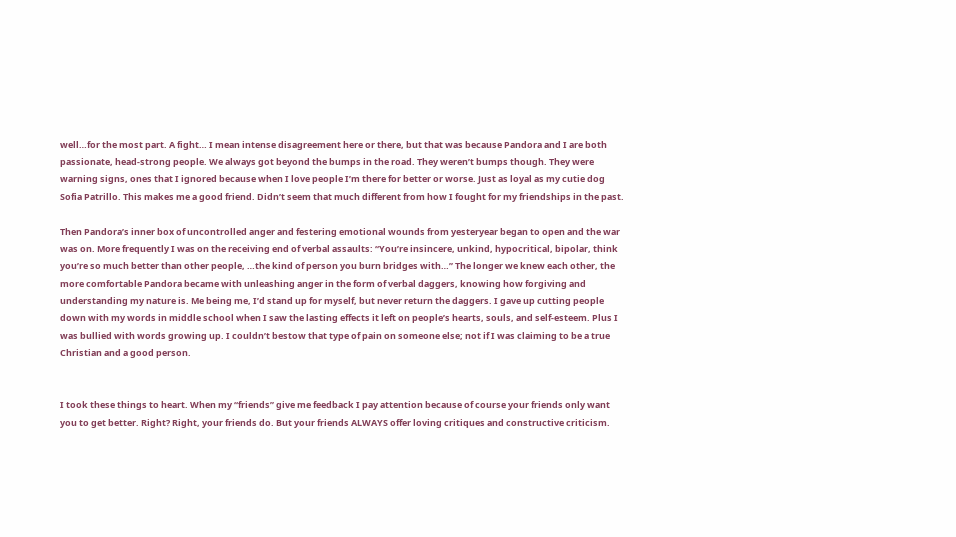well…for the most part. A fight… I mean intense disagreement here or there, but that was because Pandora and I are both passionate, head-strong people. We always got beyond the bumps in the road. They weren’t bumps though. They were warning signs, ones that I ignored because when I love people I’m there for better or worse. Just as loyal as my cutie dog Sofia Patrillo. This makes me a good friend. Didn’t seem that much different from how I fought for my friendships in the past.

Then Pandora’s inner box of uncontrolled anger and festering emotional wounds from yesteryear began to open and the war was on. More frequently I was on the receiving end of verbal assaults: “You’re insincere, unkind, hypocritical, bipolar, think you’re so much better than other people, …the kind of person you burn bridges with…” The longer we knew each other, the more comfortable Pandora became with unleashing anger in the form of verbal daggers, knowing how forgiving and understanding my nature is. Me being me, I’d stand up for myself, but never return the daggers. I gave up cutting people down with my words in middle school when I saw the lasting effects it left on people’s hearts, souls, and self-esteem. Plus I was bullied with words growing up. I couldn’t bestow that type of pain on someone else; not if I was claiming to be a true Christian and a good person.


I took these things to heart. When my “friends” give me feedback I pay attention because of course your friends only want you to get better. Right? Right, your friends do. But your friends ALWAYS offer loving critiques and constructive criticism.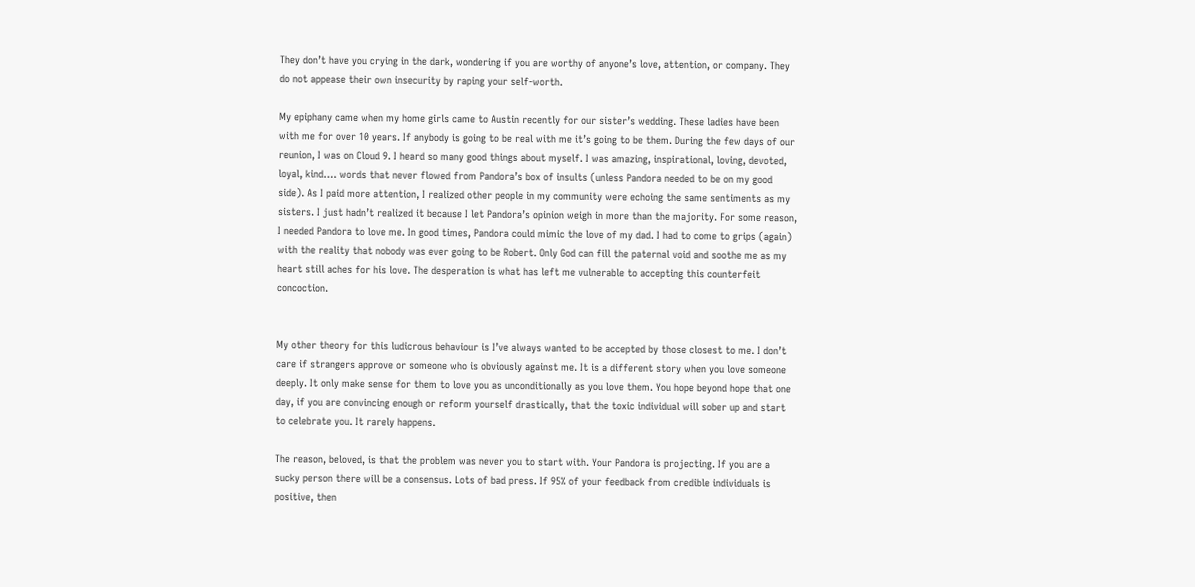They don’t have you crying in the dark, wondering if you are worthy of anyone’s love, attention, or company. They do not appease their own insecurity by raping your self-worth.

My epiphany came when my home girls came to Austin recently for our sister’s wedding. These ladies have been with me for over 10 years. If anybody is going to be real with me it’s going to be them. During the few days of our reunion, I was on Cloud 9. I heard so many good things about myself. I was amazing, inspirational, loving, devoted, loyal, kind…. words that never flowed from Pandora’s box of insults (unless Pandora needed to be on my good side). As I paid more attention, I realized other people in my community were echoing the same sentiments as my sisters. I just hadn’t realized it because I let Pandora’s opinion weigh in more than the majority. For some reason, I needed Pandora to love me. In good times, Pandora could mimic the love of my dad. I had to come to grips (again) with the reality that nobody was ever going to be Robert. Only God can fill the paternal void and soothe me as my heart still aches for his love. The desperation is what has left me vulnerable to accepting this counterfeit concoction.


My other theory for this ludicrous behaviour is I’ve always wanted to be accepted by those closest to me. I don’t care if strangers approve or someone who is obviously against me. It is a different story when you love someone deeply. It only make sense for them to love you as unconditionally as you love them. You hope beyond hope that one day, if you are convincing enough or reform yourself drastically, that the toxic individual will sober up and start to celebrate you. It rarely happens.

The reason, beloved, is that the problem was never you to start with. Your Pandora is projecting. If you are a sucky person there will be a consensus. Lots of bad press. If 95% of your feedback from credible individuals is positive, then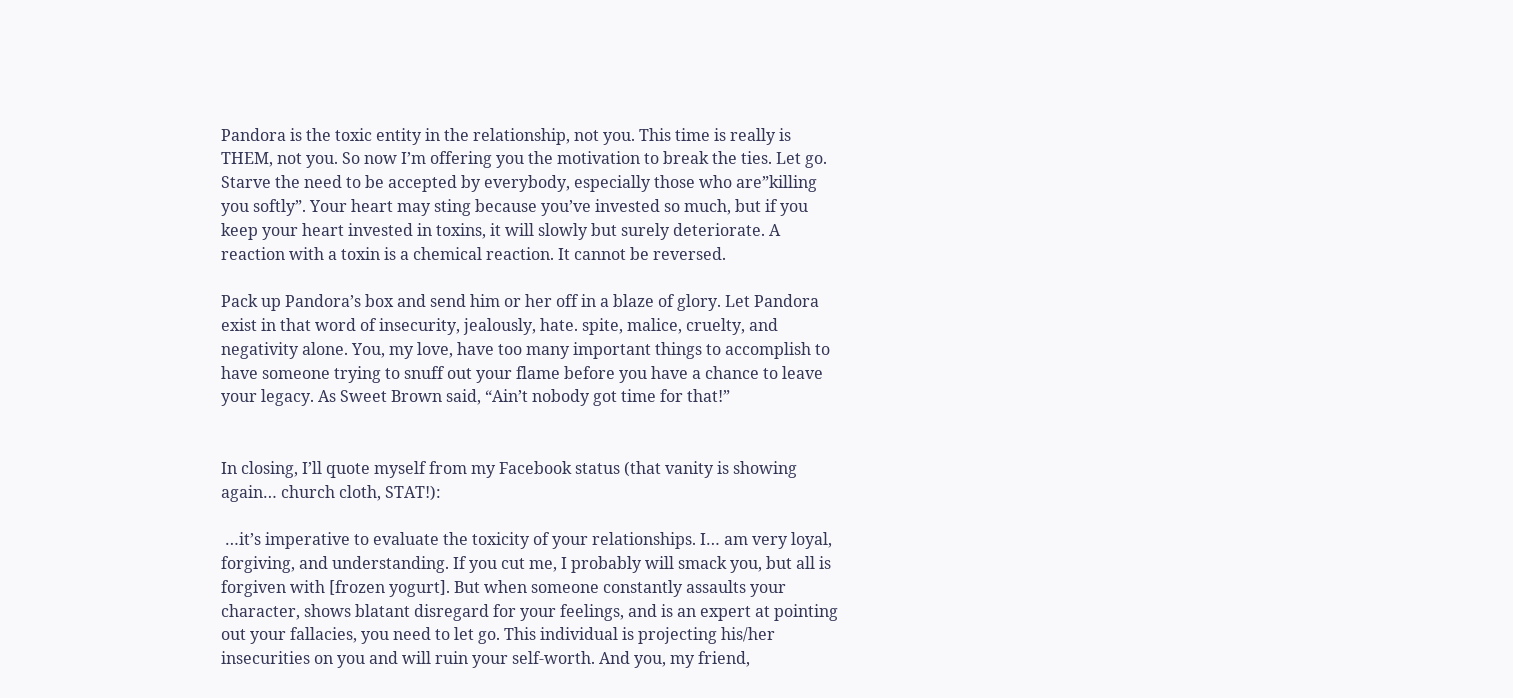Pandora is the toxic entity in the relationship, not you. This time is really is THEM, not you. So now I’m offering you the motivation to break the ties. Let go. Starve the need to be accepted by everybody, especially those who are”killing you softly”. Your heart may sting because you’ve invested so much, but if you keep your heart invested in toxins, it will slowly but surely deteriorate. A reaction with a toxin is a chemical reaction. It cannot be reversed.

Pack up Pandora’s box and send him or her off in a blaze of glory. Let Pandora exist in that word of insecurity, jealously, hate. spite, malice, cruelty, and negativity alone. You, my love, have too many important things to accomplish to have someone trying to snuff out your flame before you have a chance to leave your legacy. As Sweet Brown said, “Ain’t nobody got time for that!”


In closing, I’ll quote myself from my Facebook status (that vanity is showing again… church cloth, STAT!):

 …it’s imperative to evaluate the toxicity of your relationships. I… am very loyal, forgiving, and understanding. If you cut me, I probably will smack you, but all is forgiven with [frozen yogurt]. But when someone constantly assaults your character, shows blatant disregard for your feelings, and is an expert at pointing out your fallacies, you need to let go. This individual is projecting his/her insecurities on you and will ruin your self-worth. And you, my friend,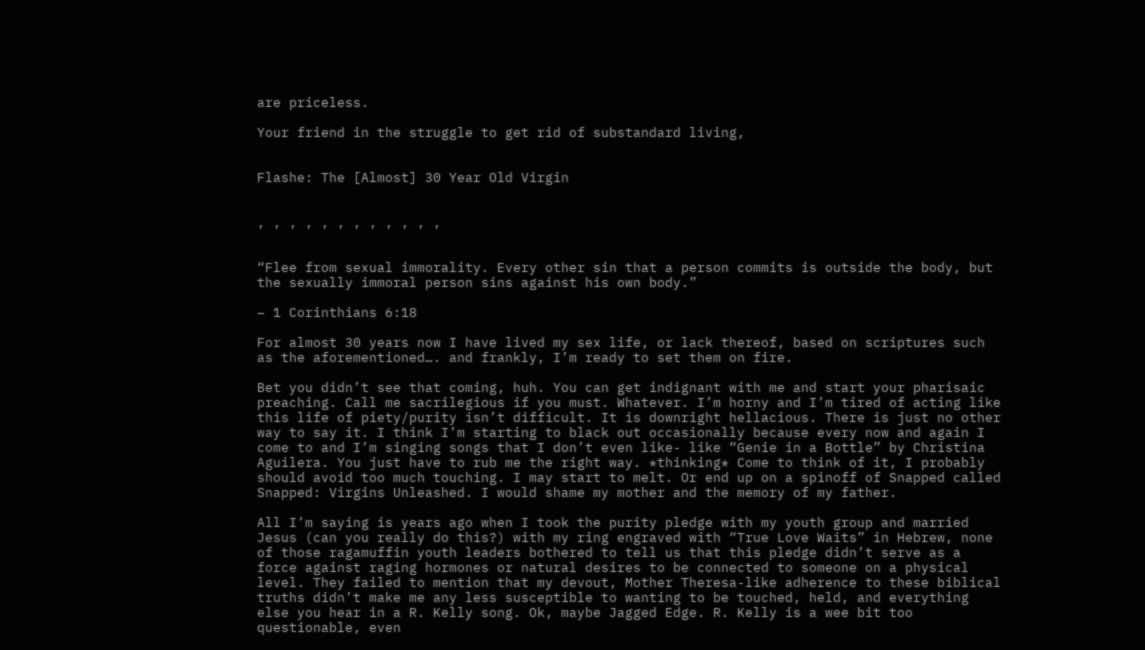are priceless.

Your friend in the struggle to get rid of substandard living,


Flashe: The [Almost] 30 Year Old Virgin


, , , , , , , , , , , ,


“Flee from sexual immorality. Every other sin that a person commits is outside the body, but the sexually immoral person sins against his own body.”

– 1 Corinthians 6:18

For almost 30 years now I have lived my sex life, or lack thereof, based on scriptures such as the aforementioned…. and frankly, I’m ready to set them on fire.

Bet you didn’t see that coming, huh. You can get indignant with me and start your pharisaic preaching. Call me sacrilegious if you must. Whatever. I’m horny and I’m tired of acting like this life of piety/purity isn’t difficult. It is downright hellacious. There is just no other way to say it. I think I’m starting to black out occasionally because every now and again I come to and I’m singing songs that I don’t even like- like “Genie in a Bottle” by Christina Aguilera. You just have to rub me the right way. *thinking* Come to think of it, I probably should avoid too much touching. I may start to melt. Or end up on a spinoff of Snapped called Snapped: Virgins Unleashed. I would shame my mother and the memory of my father.

All I’m saying is years ago when I took the purity pledge with my youth group and married Jesus (can you really do this?) with my ring engraved with “True Love Waits” in Hebrew, none of those ragamuffin youth leaders bothered to tell us that this pledge didn’t serve as a force against raging hormones or natural desires to be connected to someone on a physical level. They failed to mention that my devout, Mother Theresa-like adherence to these biblical truths didn’t make me any less susceptible to wanting to be touched, held, and everything else you hear in a R. Kelly song. Ok, maybe Jagged Edge. R. Kelly is a wee bit too questionable, even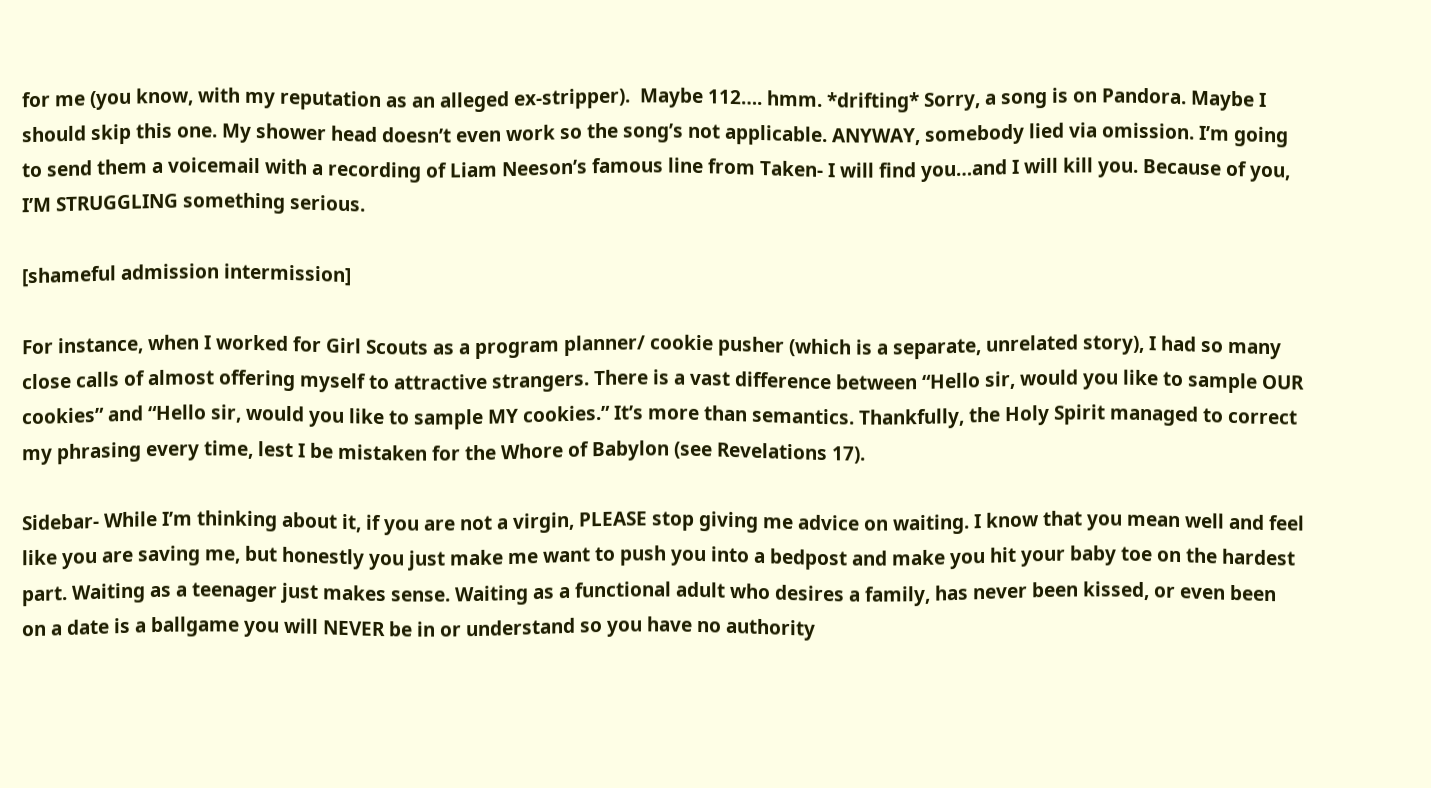for me (you know, with my reputation as an alleged ex-stripper).  Maybe 112…. hmm. *drifting* Sorry, a song is on Pandora. Maybe I should skip this one. My shower head doesn’t even work so the song’s not applicable. ANYWAY, somebody lied via omission. I’m going to send them a voicemail with a recording of Liam Neeson’s famous line from Taken- I will find you…and I will kill you. Because of you, I’M STRUGGLING something serious.

[shameful admission intermission]

For instance, when I worked for Girl Scouts as a program planner/ cookie pusher (which is a separate, unrelated story), I had so many close calls of almost offering myself to attractive strangers. There is a vast difference between “Hello sir, would you like to sample OUR cookies” and “Hello sir, would you like to sample MY cookies.” It’s more than semantics. Thankfully, the Holy Spirit managed to correct my phrasing every time, lest I be mistaken for the Whore of Babylon (see Revelations 17).

Sidebar- While I’m thinking about it, if you are not a virgin, PLEASE stop giving me advice on waiting. I know that you mean well and feel like you are saving me, but honestly you just make me want to push you into a bedpost and make you hit your baby toe on the hardest part. Waiting as a teenager just makes sense. Waiting as a functional adult who desires a family, has never been kissed, or even been on a date is a ballgame you will NEVER be in or understand so you have no authority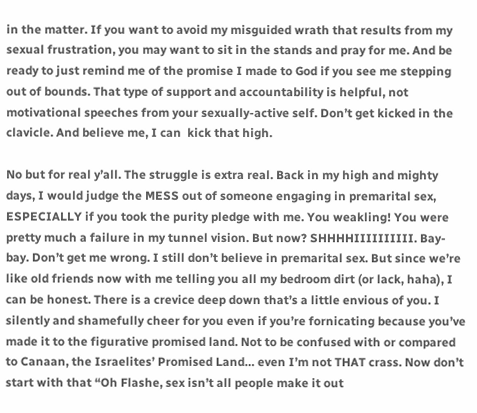in the matter. If you want to avoid my misguided wrath that results from my sexual frustration, you may want to sit in the stands and pray for me. And be ready to just remind me of the promise I made to God if you see me stepping out of bounds. That type of support and accountability is helpful, not motivational speeches from your sexually-active self. Don’t get kicked in the clavicle. And believe me, I can  kick that high.

No but for real y’all. The struggle is extra real. Back in my high and mighty days, I would judge the MESS out of someone engaging in premarital sex, ESPECIALLY if you took the purity pledge with me. You weakling! You were pretty much a failure in my tunnel vision. But now? SHHHHIIIIIIIIII. Bay-bay. Don’t get me wrong. I still don’t believe in premarital sex. But since we’re like old friends now with me telling you all my bedroom dirt (or lack, haha), I can be honest. There is a crevice deep down that’s a little envious of you. I silently and shamefully cheer for you even if you’re fornicating because you’ve made it to the figurative promised land. Not to be confused with or compared to Canaan, the Israelites’ Promised Land… even I’m not THAT crass. Now don’t start with that “Oh Flashe, sex isn’t all people make it out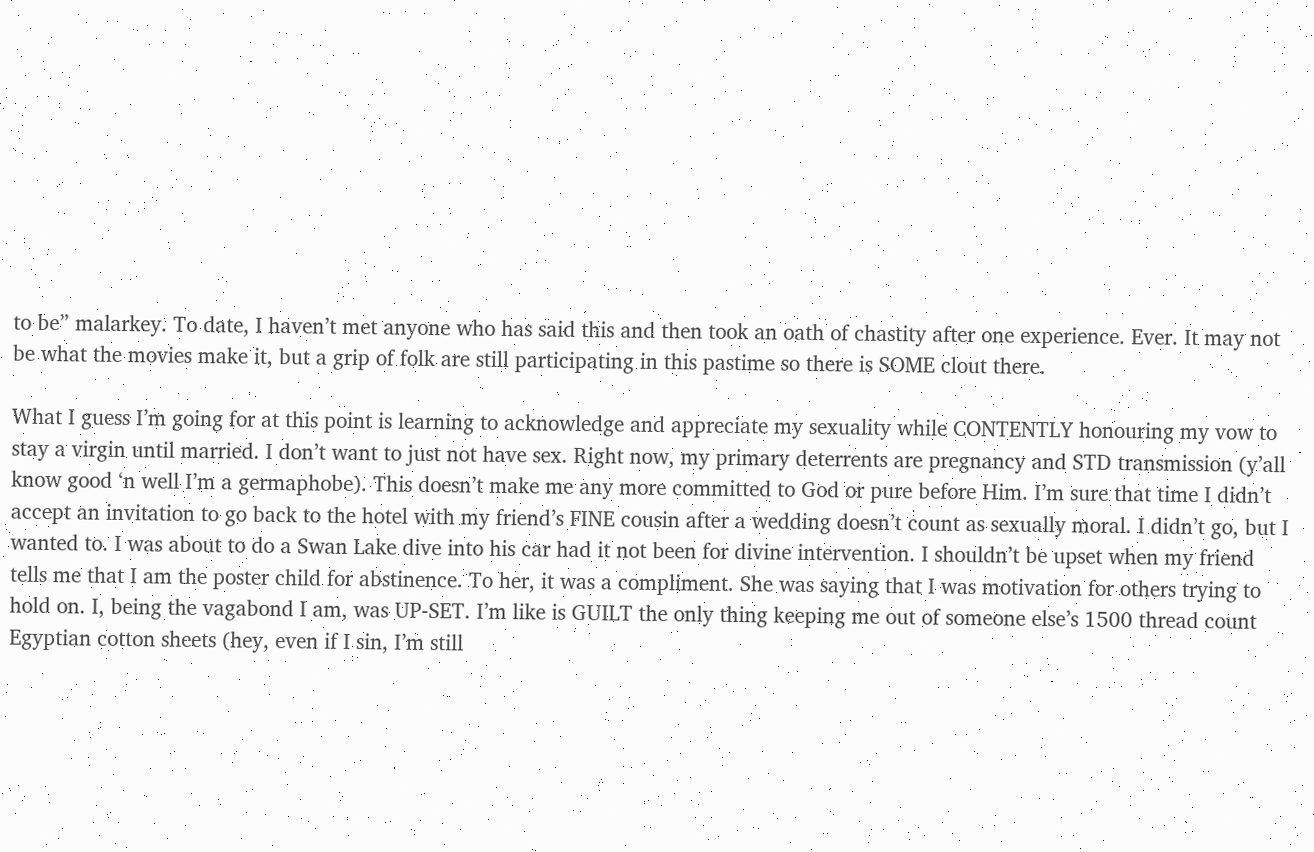to be” malarkey. To date, I haven’t met anyone who has said this and then took an oath of chastity after one experience. Ever. It may not be what the movies make it, but a grip of folk are still participating in this pastime so there is SOME clout there.

What I guess I’m going for at this point is learning to acknowledge and appreciate my sexuality while CONTENTLY honouring my vow to stay a virgin until married. I don’t want to just not have sex. Right now, my primary deterrents are pregnancy and STD transmission (y’all know good ‘n well I’m a germaphobe). This doesn’t make me any more committed to God or pure before Him. I’m sure that time I didn’t accept an invitation to go back to the hotel with my friend’s FINE cousin after a wedding doesn’t count as sexually moral. I didn’t go, but I wanted to. I was about to do a Swan Lake dive into his car had it not been for divine intervention. I shouldn’t be upset when my friend tells me that I am the poster child for abstinence. To her, it was a compliment. She was saying that I was motivation for others trying to hold on. I, being the vagabond I am, was UP-SET. I’m like is GUILT the only thing keeping me out of someone else’s 1500 thread count Egyptian cotton sheets (hey, even if I sin, I’m still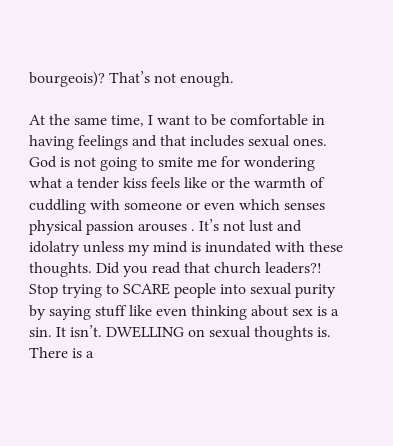bourgeois)? That’s not enough.

At the same time, I want to be comfortable in having feelings and that includes sexual ones. God is not going to smite me for wondering what a tender kiss feels like or the warmth of cuddling with someone or even which senses physical passion arouses . It’s not lust and idolatry unless my mind is inundated with these thoughts. Did you read that church leaders?! Stop trying to SCARE people into sexual purity by saying stuff like even thinking about sex is a sin. It isn’t. DWELLING on sexual thoughts is. There is a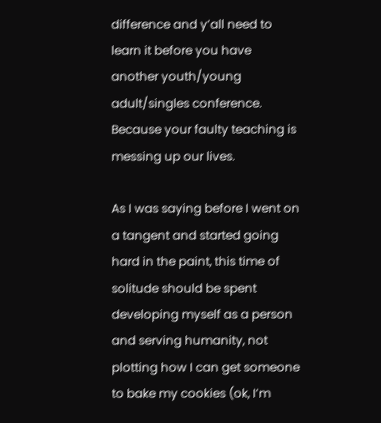difference and y’all need to learn it before you have another youth/young adult/singles conference. Because your faulty teaching is messing up our lives.

As I was saying before I went on a tangent and started going hard in the paint, this time of solitude should be spent developing myself as a person and serving humanity, not plotting how I can get someone to bake my cookies (ok, I’m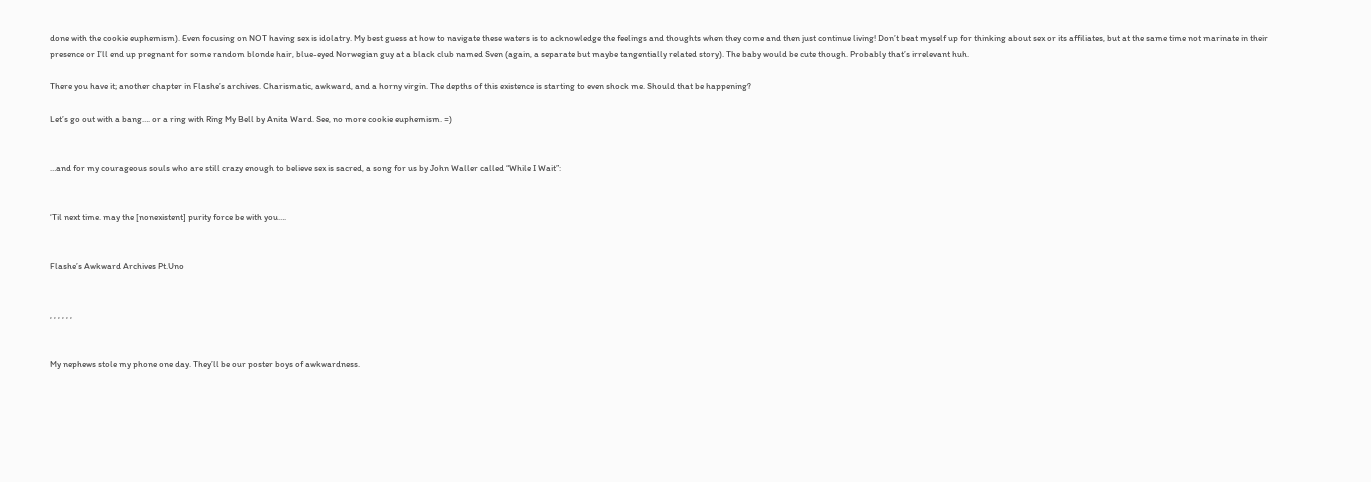done with the cookie euphemism). Even focusing on NOT having sex is idolatry. My best guess at how to navigate these waters is to acknowledge the feelings and thoughts when they come and then just continue living! Don’t beat myself up for thinking about sex or its affiliates, but at the same time not marinate in their presence or I’ll end up pregnant for some random blonde hair, blue-eyed Norwegian guy at a black club named Sven (again, a separate but maybe tangentially related story). The baby would be cute though. Probably that’s irrelevant huh.

There you have it; another chapter in Flashe’s archives. Charismatic, awkward, and a horny virgin. The depths of this existence is starting to even shock me. Should that be happening?

Let’s go out with a bang…. or a ring with Ring My Bell by Anita Ward. See, no more cookie euphemism. =)


…and for my courageous souls who are still crazy enough to believe sex is sacred, a song for us by John Waller called “While I Wait”:


‘Til next time. may the [nonexistent] purity force be with you….


Flashe’s Awkward Archives Pt.Uno


, , , , , ,


My nephews stole my phone one day. They’ll be our poster boys of awkwardness.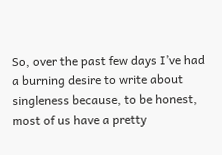So, over the past few days I’ve had a burning desire to write about singleness because, to be honest, most of us have a pretty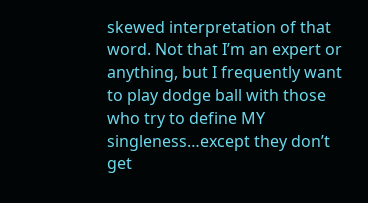skewed interpretation of that word. Not that I’m an expert or anything, but I frequently want to play dodge ball with those who try to define MY singleness…except they don’t get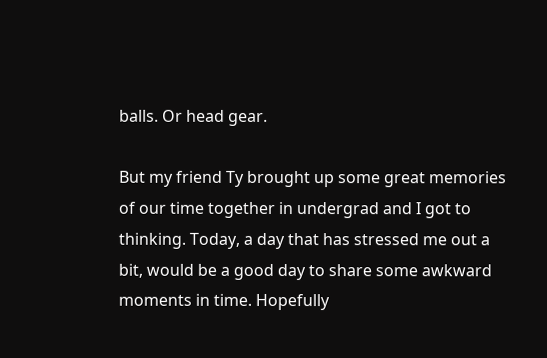balls. Or head gear.

But my friend Ty brought up some great memories of our time together in undergrad and I got to thinking. Today, a day that has stressed me out a bit, would be a good day to share some awkward moments in time. Hopefully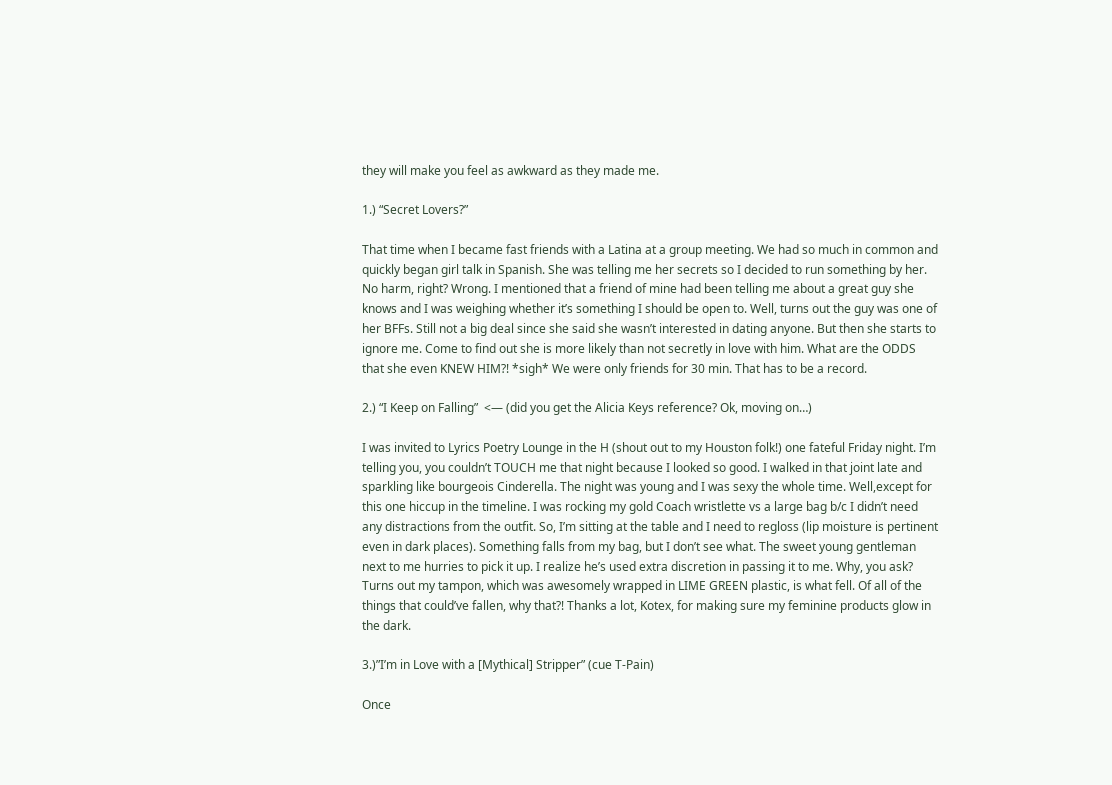they will make you feel as awkward as they made me.

1.) “Secret Lovers?”

That time when I became fast friends with a Latina at a group meeting. We had so much in common and quickly began girl talk in Spanish. She was telling me her secrets so I decided to run something by her. No harm, right? Wrong. I mentioned that a friend of mine had been telling me about a great guy she knows and I was weighing whether it’s something I should be open to. Well, turns out the guy was one of her BFFs. Still not a big deal since she said she wasn’t interested in dating anyone. But then she starts to ignore me. Come to find out she is more likely than not secretly in love with him. What are the ODDS that she even KNEW HIM?! *sigh* We were only friends for 30 min. That has to be a record.

2.) “I Keep on Falling”  <— (did you get the Alicia Keys reference? Ok, moving on…)

I was invited to Lyrics Poetry Lounge in the H (shout out to my Houston folk!) one fateful Friday night. I’m telling you, you couldn’t TOUCH me that night because I looked so good. I walked in that joint late and sparkling like bourgeois Cinderella. The night was young and I was sexy the whole time. Well,except for this one hiccup in the timeline. I was rocking my gold Coach wristlette vs a large bag b/c I didn’t need any distractions from the outfit. So, I’m sitting at the table and I need to regloss (lip moisture is pertinent even in dark places). Something falls from my bag, but I don’t see what. The sweet young gentleman next to me hurries to pick it up. I realize he’s used extra discretion in passing it to me. Why, you ask? Turns out my tampon, which was awesomely wrapped in LIME GREEN plastic, is what fell. Of all of the things that could’ve fallen, why that?! Thanks a lot, Kotex, for making sure my feminine products glow in the dark.

3.)”I’m in Love with a [Mythical] Stripper” (cue T-Pain)

Once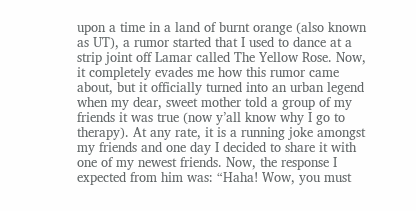upon a time in a land of burnt orange (also known as UT), a rumor started that I used to dance at a strip joint off Lamar called The Yellow Rose. Now, it completely evades me how this rumor came about, but it officially turned into an urban legend when my dear, sweet mother told a group of my friends it was true (now y’all know why I go to therapy). At any rate, it is a running joke amongst my friends and one day I decided to share it with one of my newest friends. Now, the response I expected from him was: “Haha! Wow, you must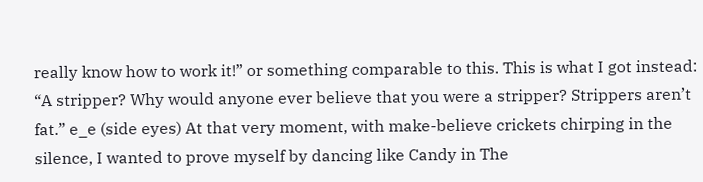really know how to work it!” or something comparable to this. This is what I got instead: “A stripper? Why would anyone ever believe that you were a stripper? Strippers aren’t fat.” e_e (side eyes) At that very moment, with make-believe crickets chirping in the silence, I wanted to prove myself by dancing like Candy in The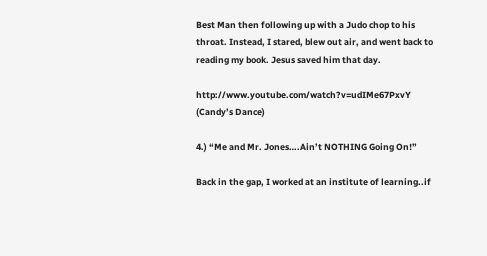Best Man then following up with a Judo chop to his throat. Instead, I stared, blew out air, and went back to reading my book. Jesus saved him that day.

http://www.youtube.com/watch?v=udIMe67PxvY (Candy’s Dance)

4.) “Me and Mr. Jones….Ain’t NOTHING Going On!”

Back in the gap, I worked at an institute of learning..if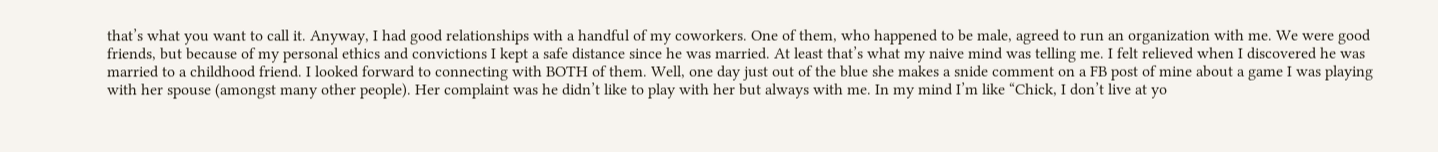that’s what you want to call it. Anyway, I had good relationships with a handful of my coworkers. One of them, who happened to be male, agreed to run an organization with me. We were good friends, but because of my personal ethics and convictions I kept a safe distance since he was married. At least that’s what my naive mind was telling me. I felt relieved when I discovered he was married to a childhood friend. I looked forward to connecting with BOTH of them. Well, one day just out of the blue she makes a snide comment on a FB post of mine about a game I was playing with her spouse (amongst many other people). Her complaint was he didn’t like to play with her but always with me. In my mind I’m like “Chick, I don’t live at yo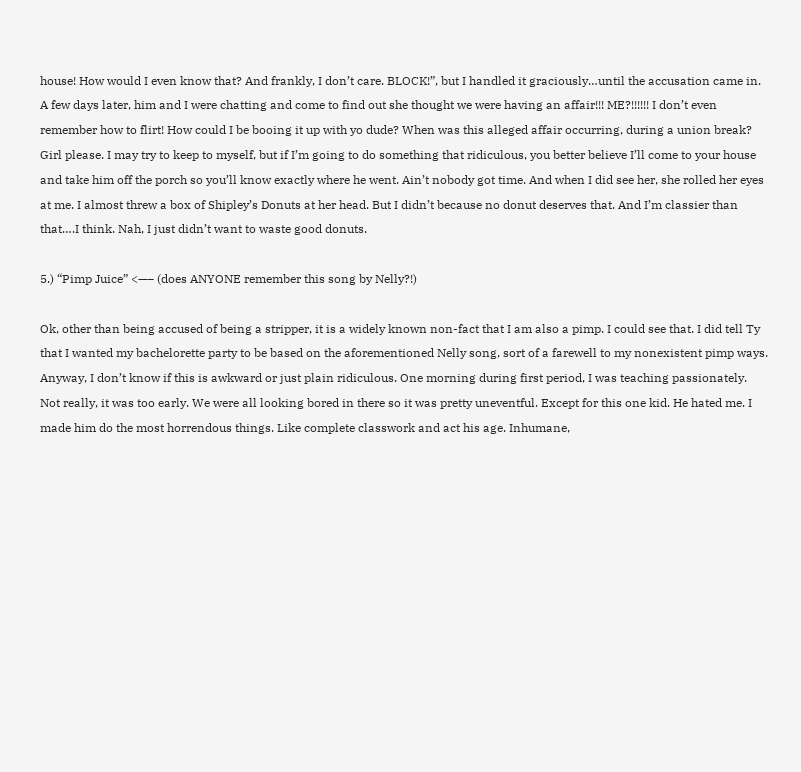house! How would I even know that? And frankly, I don’t care. BLOCK!”, but I handled it graciously…until the accusation came in. A few days later, him and I were chatting and come to find out she thought we were having an affair!!! ME?!!!!!! I don’t even remember how to flirt! How could I be booing it up with yo dude? When was this alleged affair occurring, during a union break? Girl please. I may try to keep to myself, but if I’m going to do something that ridiculous, you better believe I’ll come to your house and take him off the porch so you’ll know exactly where he went. Ain’t nobody got time. And when I did see her, she rolled her eyes at me. I almost threw a box of Shipley’s Donuts at her head. But I didn’t because no donut deserves that. And I’m classier than that….I think. Nah, I just didn’t want to waste good donuts.

5.) “Pimp Juice” <—– (does ANYONE remember this song by Nelly?!)

Ok, other than being accused of being a stripper, it is a widely known non-fact that I am also a pimp. I could see that. I did tell Ty that I wanted my bachelorette party to be based on the aforementioned Nelly song, sort of a farewell to my nonexistent pimp ways. Anyway, I don’t know if this is awkward or just plain ridiculous. One morning during first period, I was teaching passionately. Not really, it was too early. We were all looking bored in there so it was pretty uneventful. Except for this one kid. He hated me. I made him do the most horrendous things. Like complete classwork and act his age. Inhumane,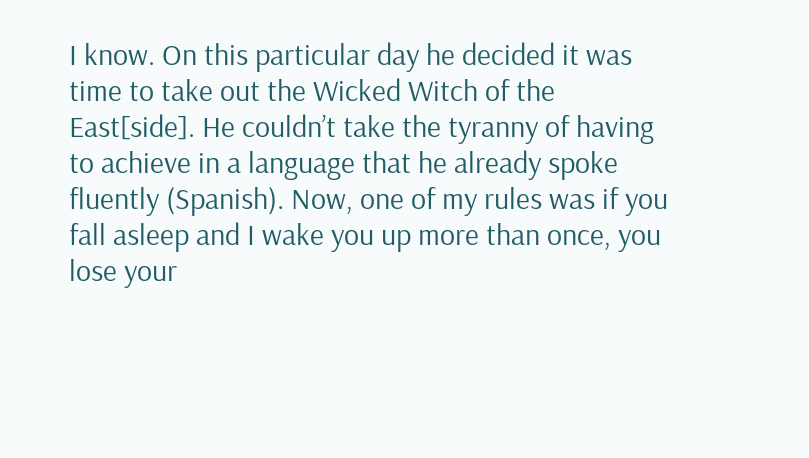I know. On this particular day he decided it was time to take out the Wicked Witch of the East[side]. He couldn’t take the tyranny of having to achieve in a language that he already spoke fluently (Spanish). Now, one of my rules was if you fall asleep and I wake you up more than once, you lose your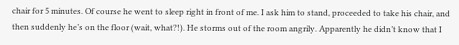chair for 5 minutes. Of course he went to sleep right in front of me. I ask him to stand, proceeded to take his chair, and then suddenly he’s on the floor (wait, what?!). He storms out of the room angrily. Apparently he didn’t know that I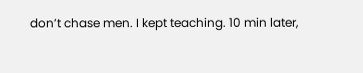don’t chase men. I kept teaching. 10 min later,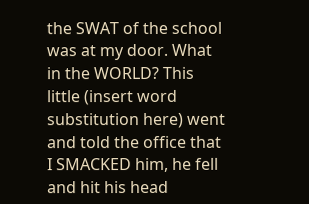the SWAT of the school was at my door. What in the WORLD? This little (insert word substitution here) went and told the office that I SMACKED him, he fell and hit his head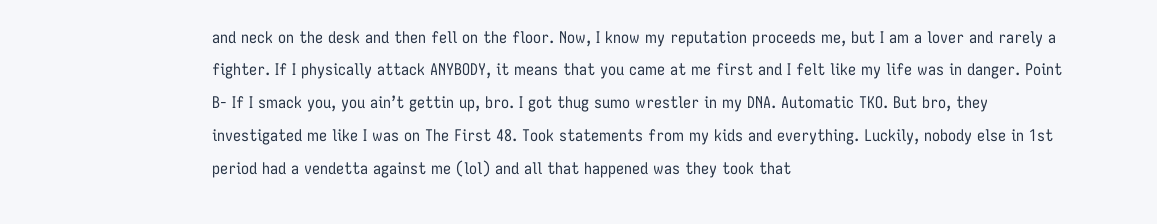and neck on the desk and then fell on the floor. Now, I know my reputation proceeds me, but I am a lover and rarely a fighter. If I physically attack ANYBODY, it means that you came at me first and I felt like my life was in danger. Point B- If I smack you, you ain’t gettin up, bro. I got thug sumo wrestler in my DNA. Automatic TKO. But bro, they investigated me like I was on The First 48. Took statements from my kids and everything. Luckily, nobody else in 1st period had a vendetta against me (lol) and all that happened was they took that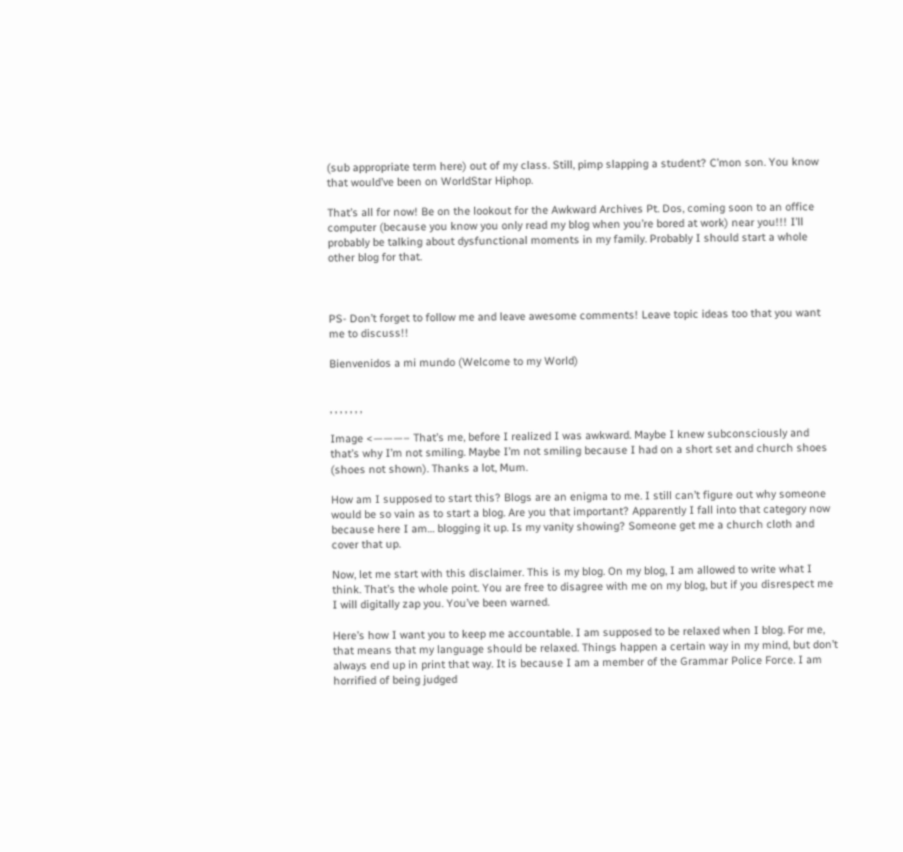(sub appropriate term here) out of my class. Still, pimp slapping a student? C’mon son. You know that would’ve been on WorldStar Hiphop.

That’s all for now! Be on the lookout for the Awkward Archives Pt. Dos, coming soon to an office computer (because you know you only read my blog when you’re bored at work) near you!!! I’ll probably be talking about dysfunctional moments in my family. Probably I should start a whole other blog for that.



PS- Don’t forget to follow me and leave awesome comments! Leave topic ideas too that you want me to discuss!!

Bienvenidos a mi mundo (Welcome to my World)


, , , , , , ,

Image <———– That’s me, before I realized I was awkward. Maybe I knew subconsciously and that’s why I’m not smiling. Maybe I’m not smiling because I had on a short set and church shoes (shoes not shown). Thanks a lot, Mum.

How am I supposed to start this? Blogs are an enigma to me. I still can’t figure out why someone would be so vain as to start a blog. Are you that important? Apparently I fall into that category now because here I am… blogging it up. Is my vanity showing? Someone get me a church cloth and cover that up.

Now, let me start with this disclaimer. This is my blog. On my blog, I am allowed to write what I think. That’s the whole point. You are free to disagree with me on my blog, but if you disrespect me I will digitally zap you. You’ve been warned.

Here’s how I want you to keep me accountable. I am supposed to be relaxed when I blog. For me, that means that my language should be relaxed. Things happen a certain way in my mind, but don’t always end up in print that way. It is because I am a member of the Grammar Police Force. I am horrified of being judged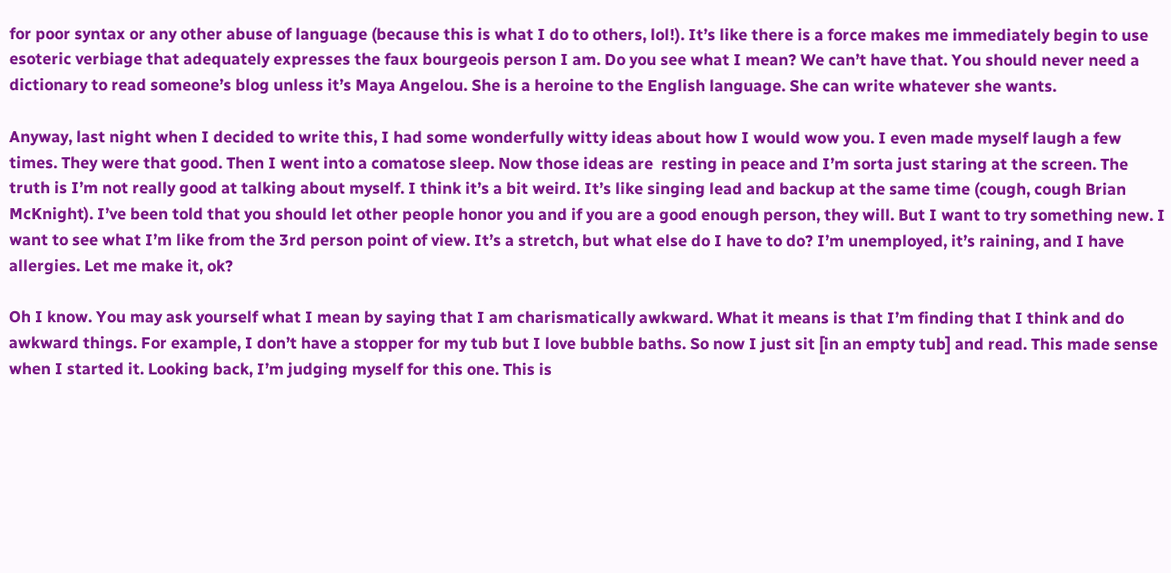for poor syntax or any other abuse of language (because this is what I do to others, lol!). It’s like there is a force makes me immediately begin to use esoteric verbiage that adequately expresses the faux bourgeois person I am. Do you see what I mean? We can’t have that. You should never need a dictionary to read someone’s blog unless it’s Maya Angelou. She is a heroine to the English language. She can write whatever she wants.

Anyway, last night when I decided to write this, I had some wonderfully witty ideas about how I would wow you. I even made myself laugh a few times. They were that good. Then I went into a comatose sleep. Now those ideas are  resting in peace and I’m sorta just staring at the screen. The truth is I’m not really good at talking about myself. I think it’s a bit weird. It’s like singing lead and backup at the same time (cough, cough Brian McKnight). I’ve been told that you should let other people honor you and if you are a good enough person, they will. But I want to try something new. I want to see what I’m like from the 3rd person point of view. It’s a stretch, but what else do I have to do? I’m unemployed, it’s raining, and I have allergies. Let me make it, ok?

Oh I know. You may ask yourself what I mean by saying that I am charismatically awkward. What it means is that I’m finding that I think and do awkward things. For example, I don’t have a stopper for my tub but I love bubble baths. So now I just sit [in an empty tub] and read. This made sense when I started it. Looking back, I’m judging myself for this one. This is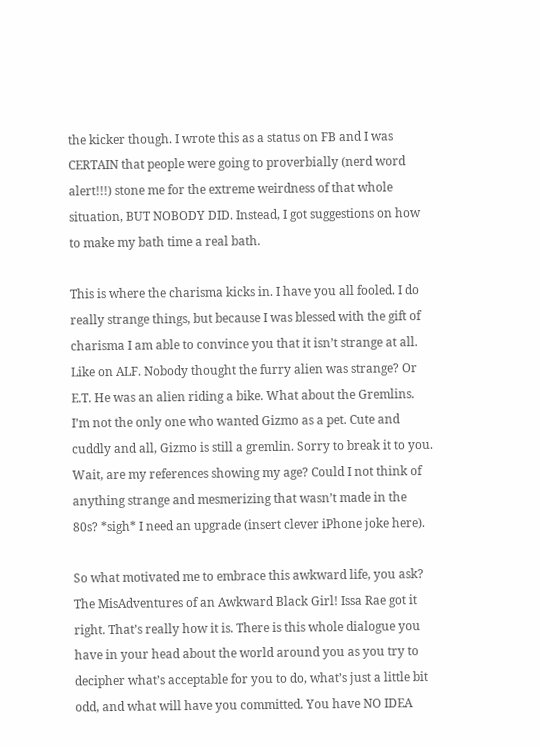the kicker though. I wrote this as a status on FB and I was CERTAIN that people were going to proverbially (nerd word alert!!!) stone me for the extreme weirdness of that whole situation, BUT NOBODY DID. Instead, I got suggestions on how to make my bath time a real bath.

This is where the charisma kicks in. I have you all fooled. I do really strange things, but because I was blessed with the gift of charisma I am able to convince you that it isn’t strange at all. Like on ALF. Nobody thought the furry alien was strange? Or E.T. He was an alien riding a bike. What about the Gremlins. I’m not the only one who wanted Gizmo as a pet. Cute and cuddly and all, Gizmo is still a gremlin. Sorry to break it to you. Wait, are my references showing my age? Could I not think of anything strange and mesmerizing that wasn’t made in the 80s? *sigh* I need an upgrade (insert clever iPhone joke here).

So what motivated me to embrace this awkward life, you ask? The MisAdventures of an Awkward Black Girl! Issa Rae got it right. That’s really how it is. There is this whole dialogue you have in your head about the world around you as you try to decipher what’s acceptable for you to do, what’s just a little bit odd, and what will have you committed. You have NO IDEA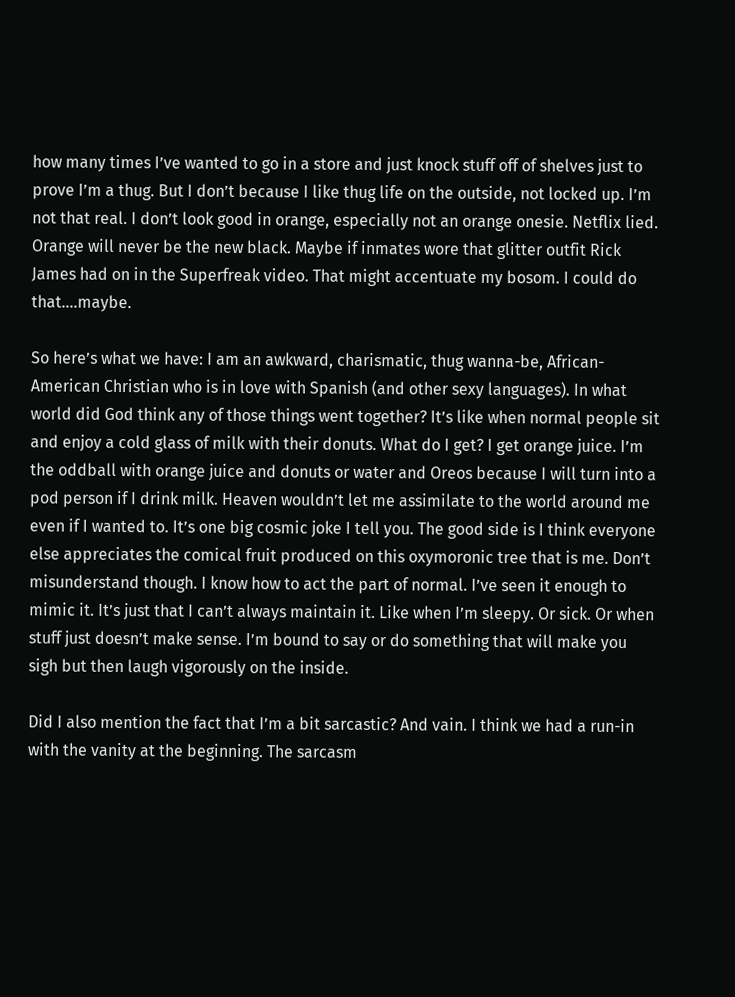how many times I’ve wanted to go in a store and just knock stuff off of shelves just to prove I’m a thug. But I don’t because I like thug life on the outside, not locked up. I’m not that real. I don’t look good in orange, especially not an orange onesie. Netflix lied. Orange will never be the new black. Maybe if inmates wore that glitter outfit Rick James had on in the Superfreak video. That might accentuate my bosom. I could do that….maybe.

So here’s what we have: I am an awkward, charismatic, thug wanna-be, African-American Christian who is in love with Spanish (and other sexy languages). In what world did God think any of those things went together? It’s like when normal people sit and enjoy a cold glass of milk with their donuts. What do I get? I get orange juice. I’m the oddball with orange juice and donuts or water and Oreos because I will turn into a pod person if I drink milk. Heaven wouldn’t let me assimilate to the world around me even if I wanted to. It’s one big cosmic joke I tell you. The good side is I think everyone else appreciates the comical fruit produced on this oxymoronic tree that is me. Don’t misunderstand though. I know how to act the part of normal. I’ve seen it enough to mimic it. It’s just that I can’t always maintain it. Like when I’m sleepy. Or sick. Or when stuff just doesn’t make sense. I’m bound to say or do something that will make you sigh but then laugh vigorously on the inside.

Did I also mention the fact that I’m a bit sarcastic? And vain. I think we had a run-in with the vanity at the beginning. The sarcasm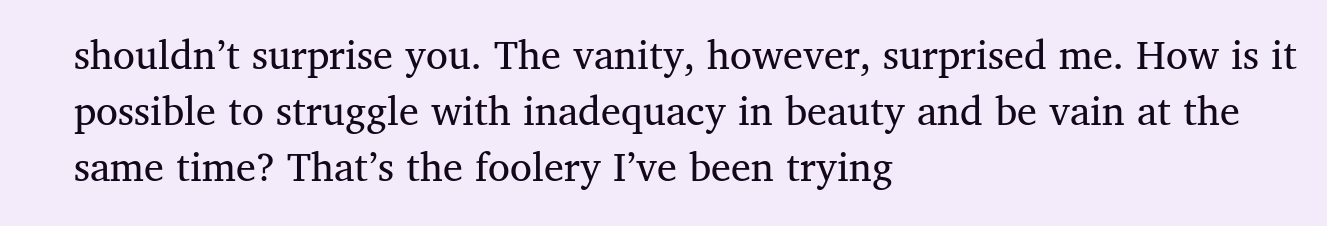shouldn’t surprise you. The vanity, however, surprised me. How is it possible to struggle with inadequacy in beauty and be vain at the same time? That’s the foolery I’ve been trying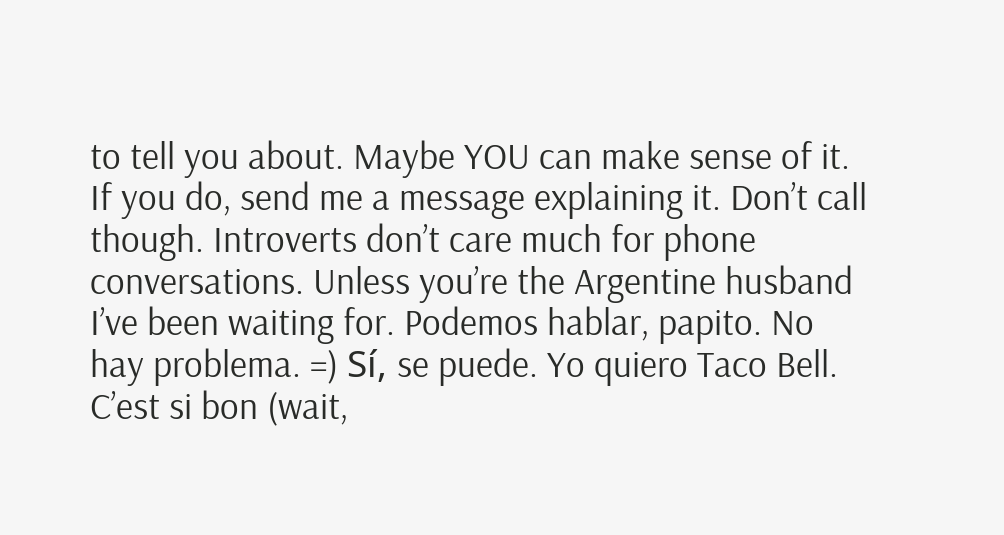to tell you about. Maybe YOU can make sense of it. If you do, send me a message explaining it. Don’t call though. Introverts don’t care much for phone conversations. Unless you’re the Argentine husband I’ve been waiting for. Podemos hablar, papito. No hay problema. =) Sí, se puede. Yo quiero Taco Bell. C’est si bon (wait,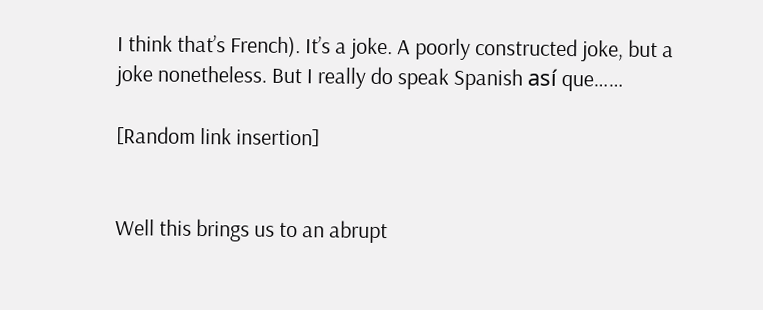I think that’s French). It’s a joke. A poorly constructed joke, but a joke nonetheless. But I really do speak Spanish así que……

[Random link insertion]


Well this brings us to an abrupt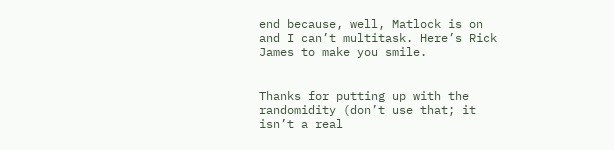end because, well, Matlock is on and I can’t multitask. Here’s Rick James to make you smile.


Thanks for putting up with the randomidity (don’t use that; it isn’t a real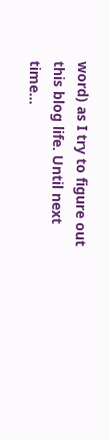word) as I try to figure out this blog life. Until next time…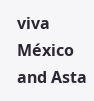viva México and Asta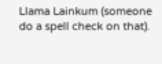Llama Lainkum (someone do a spell check on that).